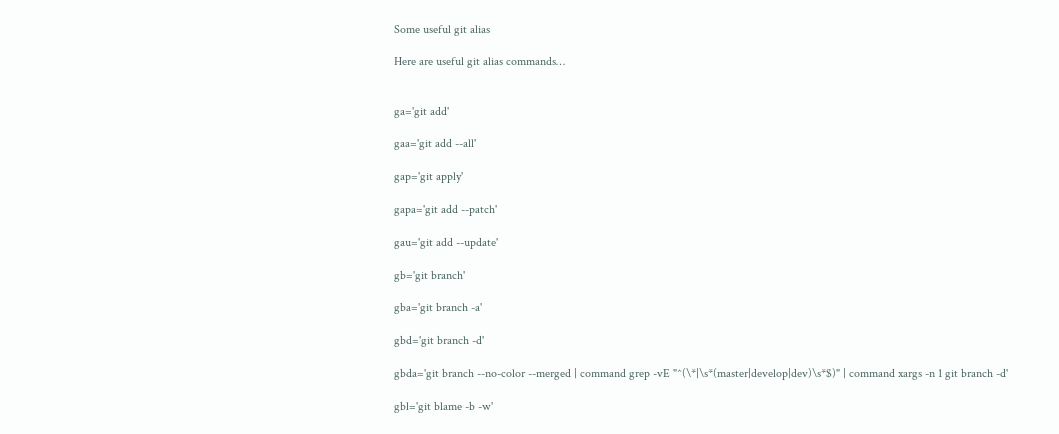Some useful git alias

Here are useful git alias commands…


ga='git add'

gaa='git add --all'

gap='git apply'

gapa='git add --patch'

gau='git add --update'

gb='git branch'

gba='git branch -a'

gbd='git branch -d'

gbda='git branch --no-color --merged | command grep -vE "^(\*|\s*(master|develop|dev)\s*$)" | command xargs -n 1 git branch -d'

gbl='git blame -b -w'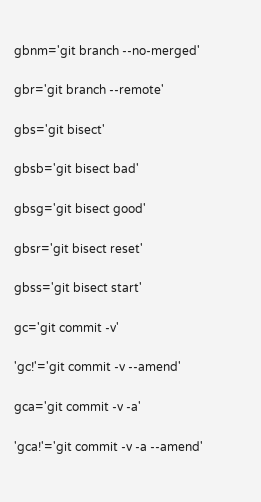gbnm='git branch --no-merged'

gbr='git branch --remote'

gbs='git bisect'

gbsb='git bisect bad'

gbsg='git bisect good'

gbsr='git bisect reset'

gbss='git bisect start'

gc='git commit -v'

'gc!'='git commit -v --amend'

gca='git commit -v -a'

'gca!'='git commit -v -a --amend'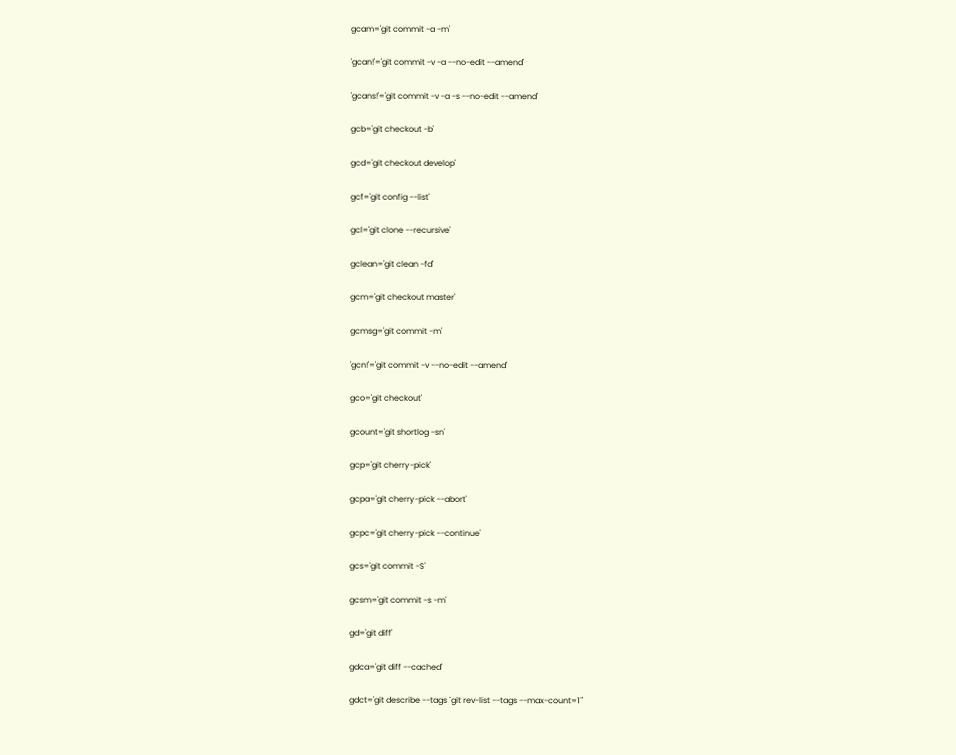gcam='git commit -a -m'

'gcan!'='git commit -v -a --no-edit --amend'

'gcans!'='git commit -v -a -s --no-edit --amend'

gcb='git checkout -b'

gcd='git checkout develop'

gcf='git config --list'

gcl='git clone --recursive'

gclean='git clean -fd'

gcm='git checkout master'

gcmsg='git commit -m'

'gcn!'='git commit -v --no-edit --amend'

gco='git checkout'

gcount='git shortlog -sn'

gcp='git cherry-pick'

gcpa='git cherry-pick --abort'

gcpc='git cherry-pick --continue'

gcs='git commit -S'

gcsm='git commit -s -m'

gd='git diff'

gdca='git diff --cached'

gdct='git describe --tags `git rev-list --tags --max-count=1`'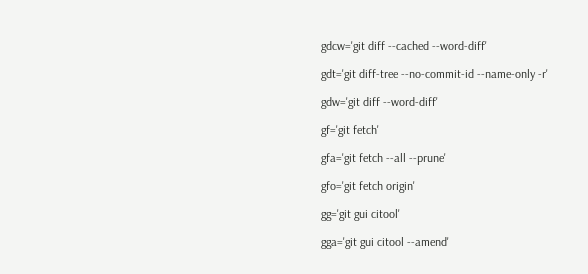gdcw='git diff --cached --word-diff'

gdt='git diff-tree --no-commit-id --name-only -r'

gdw='git diff --word-diff'

gf='git fetch'

gfa='git fetch --all --prune'

gfo='git fetch origin'

gg='git gui citool'

gga='git gui citool --amend'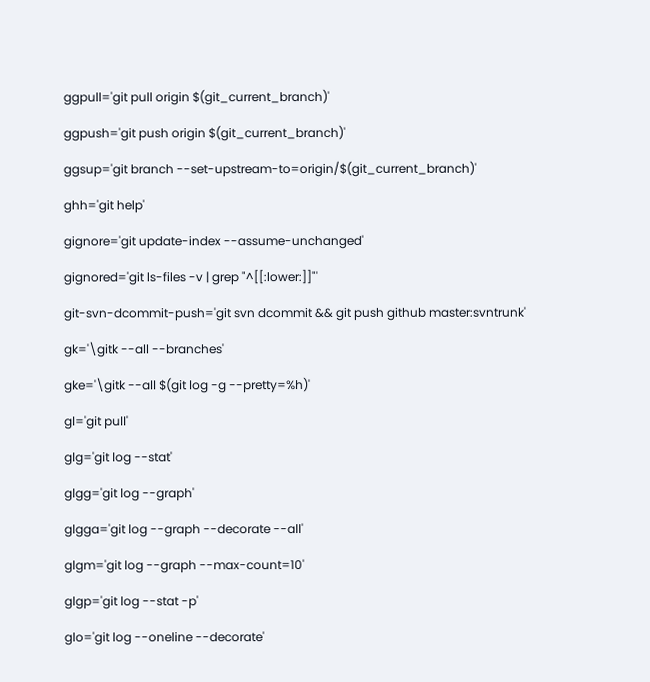ggpull='git pull origin $(git_current_branch)'

ggpush='git push origin $(git_current_branch)'

ggsup='git branch --set-upstream-to=origin/$(git_current_branch)'

ghh='git help'

gignore='git update-index --assume-unchanged'

gignored='git ls-files -v | grep "^[[:lower:]]"'

git-svn-dcommit-push='git svn dcommit && git push github master:svntrunk'

gk='\gitk --all --branches'

gke='\gitk --all $(git log -g --pretty=%h)'

gl='git pull'

glg='git log --stat'

glgg='git log --graph'

glgga='git log --graph --decorate --all'

glgm='git log --graph --max-count=10'

glgp='git log --stat -p'

glo='git log --oneline --decorate'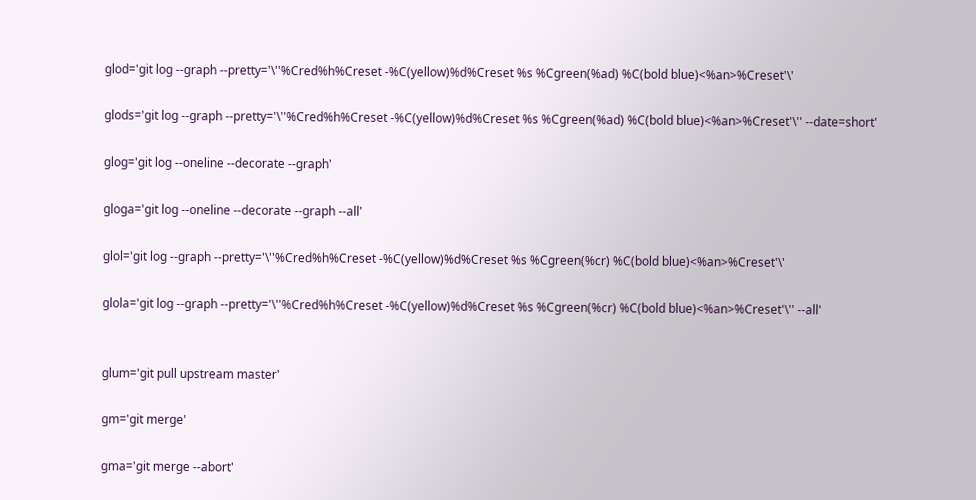glod='git log --graph --pretty='\''%Cred%h%Creset -%C(yellow)%d%Creset %s %Cgreen(%ad) %C(bold blue)<%an>%Creset'\'

glods='git log --graph --pretty='\''%Cred%h%Creset -%C(yellow)%d%Creset %s %Cgreen(%ad) %C(bold blue)<%an>%Creset'\'' --date=short'

glog='git log --oneline --decorate --graph'

gloga='git log --oneline --decorate --graph --all'

glol='git log --graph --pretty='\''%Cred%h%Creset -%C(yellow)%d%Creset %s %Cgreen(%cr) %C(bold blue)<%an>%Creset'\'

glola='git log --graph --pretty='\''%Cred%h%Creset -%C(yellow)%d%Creset %s %Cgreen(%cr) %C(bold blue)<%an>%Creset'\'' --all'


glum='git pull upstream master'

gm='git merge'

gma='git merge --abort'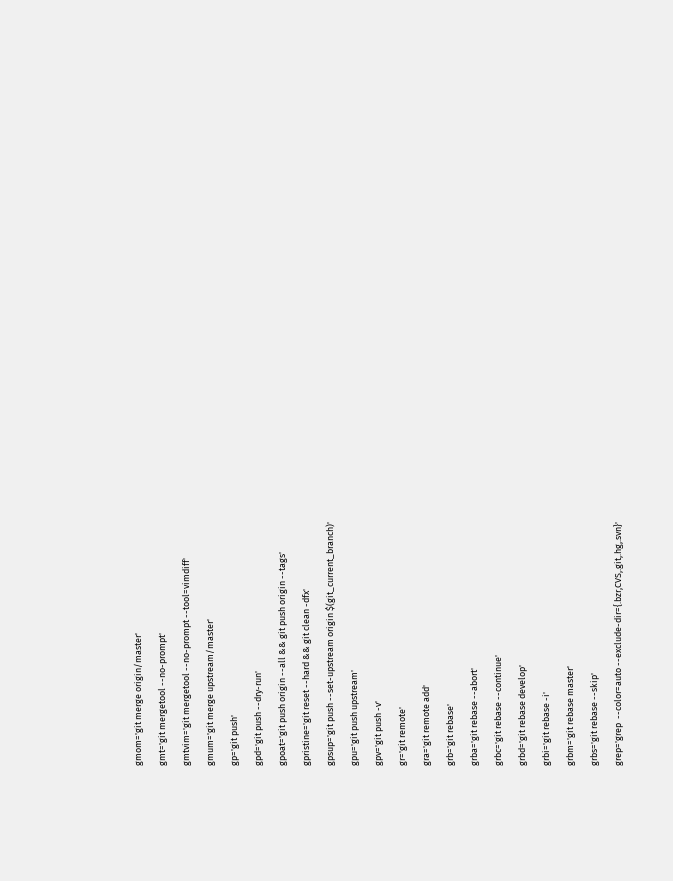gmom='git merge origin/master'

gmt='git mergetool --no-prompt'

gmtvim='git mergetool --no-prompt --tool=vimdiff'

gmum='git merge upstream/master'

gp='git push'

gpd='git push --dry-run'

gpoat='git push origin --all && git push origin --tags'

gpristine='git reset --hard && git clean -dfx'

gpsup='git push --set-upstream origin $(git_current_branch)'

gpu='git push upstream'

gpv='git push -v'

gr='git remote'

gra='git remote add'

grb='git rebase'

grba='git rebase --abort'

grbc='git rebase --continue'

grbd='git rebase develop'

grbi='git rebase -i'

grbm='git rebase master'

grbs='git rebase --skip'

grep='grep  --color=auto --exclude-dir={.bzr,CVS,.git,.hg,.svn}'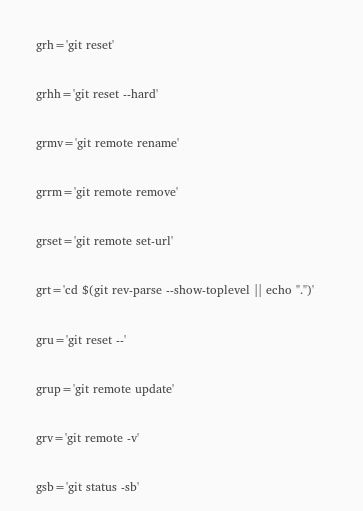grh='git reset'

grhh='git reset --hard'

grmv='git remote rename'

grrm='git remote remove'

grset='git remote set-url'

grt='cd $(git rev-parse --show-toplevel || echo ".")'

gru='git reset --'

grup='git remote update'

grv='git remote -v'

gsb='git status -sb'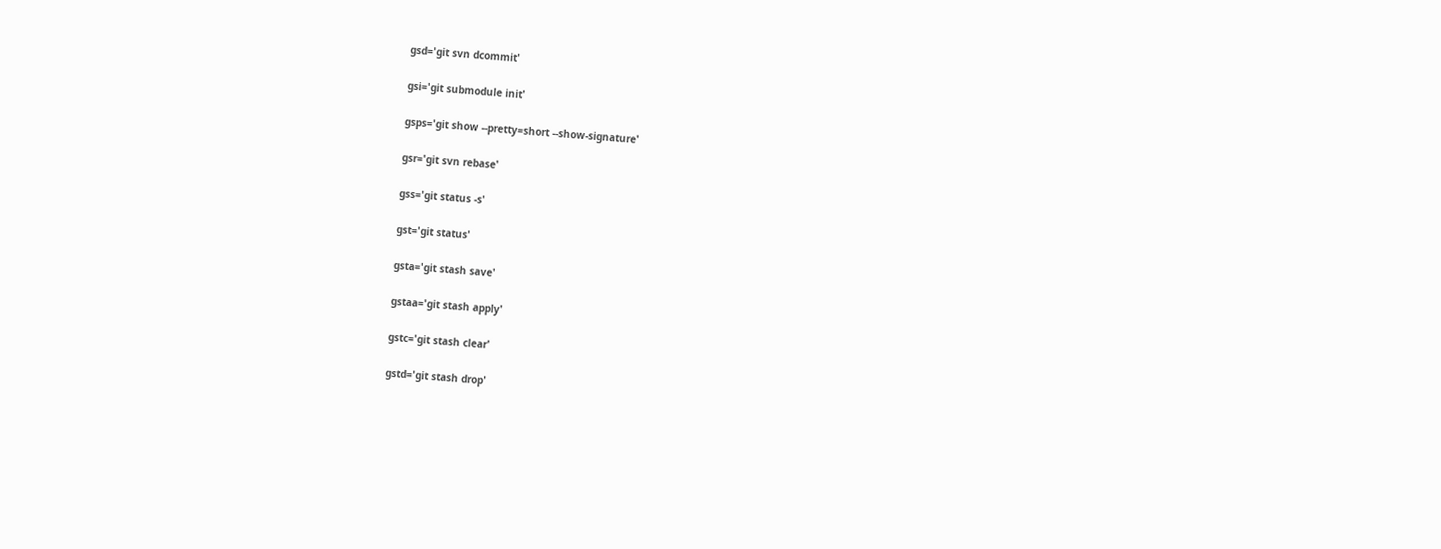gsd='git svn dcommit'

gsi='git submodule init'

gsps='git show --pretty=short --show-signature'

gsr='git svn rebase'

gss='git status -s'

gst='git status'

gsta='git stash save'

gstaa='git stash apply'

gstc='git stash clear'

gstd='git stash drop'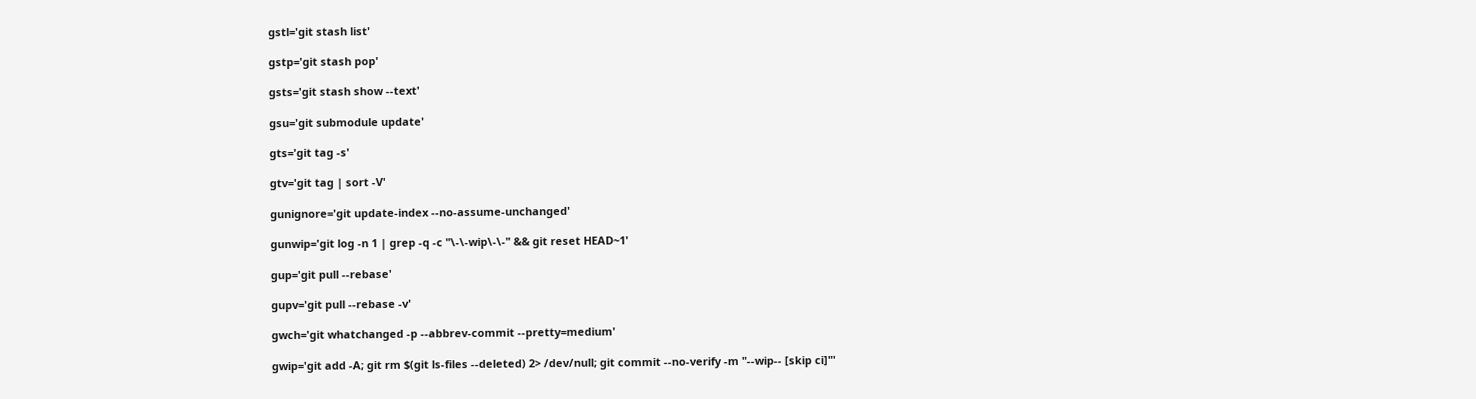gstl='git stash list'

gstp='git stash pop'

gsts='git stash show --text'

gsu='git submodule update'

gts='git tag -s'

gtv='git tag | sort -V'

gunignore='git update-index --no-assume-unchanged'

gunwip='git log -n 1 | grep -q -c "\-\-wip\-\-" && git reset HEAD~1'

gup='git pull --rebase'

gupv='git pull --rebase -v'

gwch='git whatchanged -p --abbrev-commit --pretty=medium'

gwip='git add -A; git rm $(git ls-files --deleted) 2> /dev/null; git commit --no-verify -m "--wip-- [skip ci]"'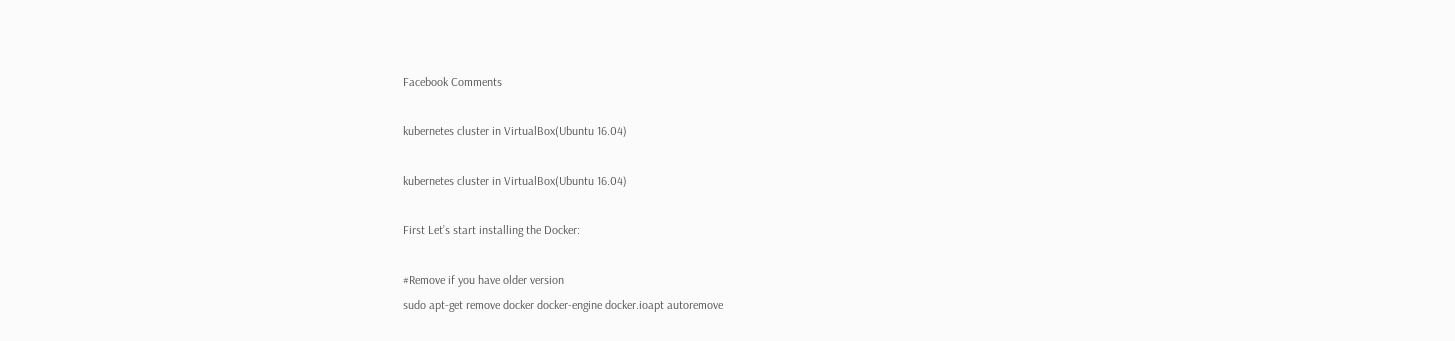Facebook Comments

kubernetes cluster in VirtualBox(Ubuntu 16.04)

kubernetes cluster in VirtualBox(Ubuntu 16.04)

First Let’s start installing the Docker:

#Remove if you have older version
sudo apt-get remove docker docker-engine docker.ioapt autoremove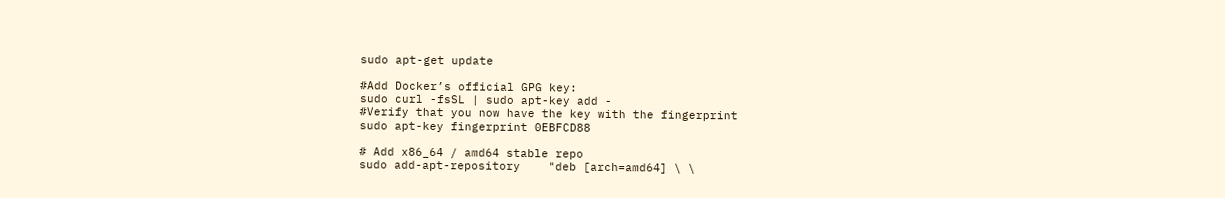sudo apt-get update

#Add Docker’s official GPG key:
sudo curl -fsSL | sudo apt-key add -
#Verify that you now have the key with the fingerprint
sudo apt-key fingerprint 0EBFCD88

# Add x86_64 / amd64 stable repo
sudo add-apt-repository    "deb [arch=amd64] \ \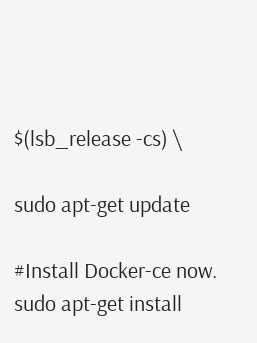$(lsb_release -cs) \

sudo apt-get update

#Install Docker-ce now.
sudo apt-get install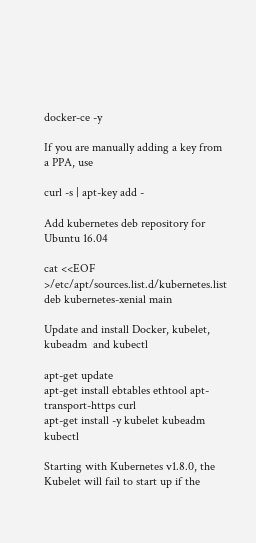docker-ce -y

If you are manually adding a key from a PPA, use

curl -s | apt-key add -

Add kubernetes deb repository for Ubuntu 16.04

cat <<EOF >/etc/apt/sources.list.d/kubernetes.list
deb kubernetes-xenial main

Update and install Docker, kubelet, kubeadm  and kubectl

apt-get update
apt-get install ebtables ethtool apt-transport-https curl
apt-get install -y kubelet kubeadm kubectl

Starting with Kubernetes v1.8.0, the Kubelet will fail to start up if the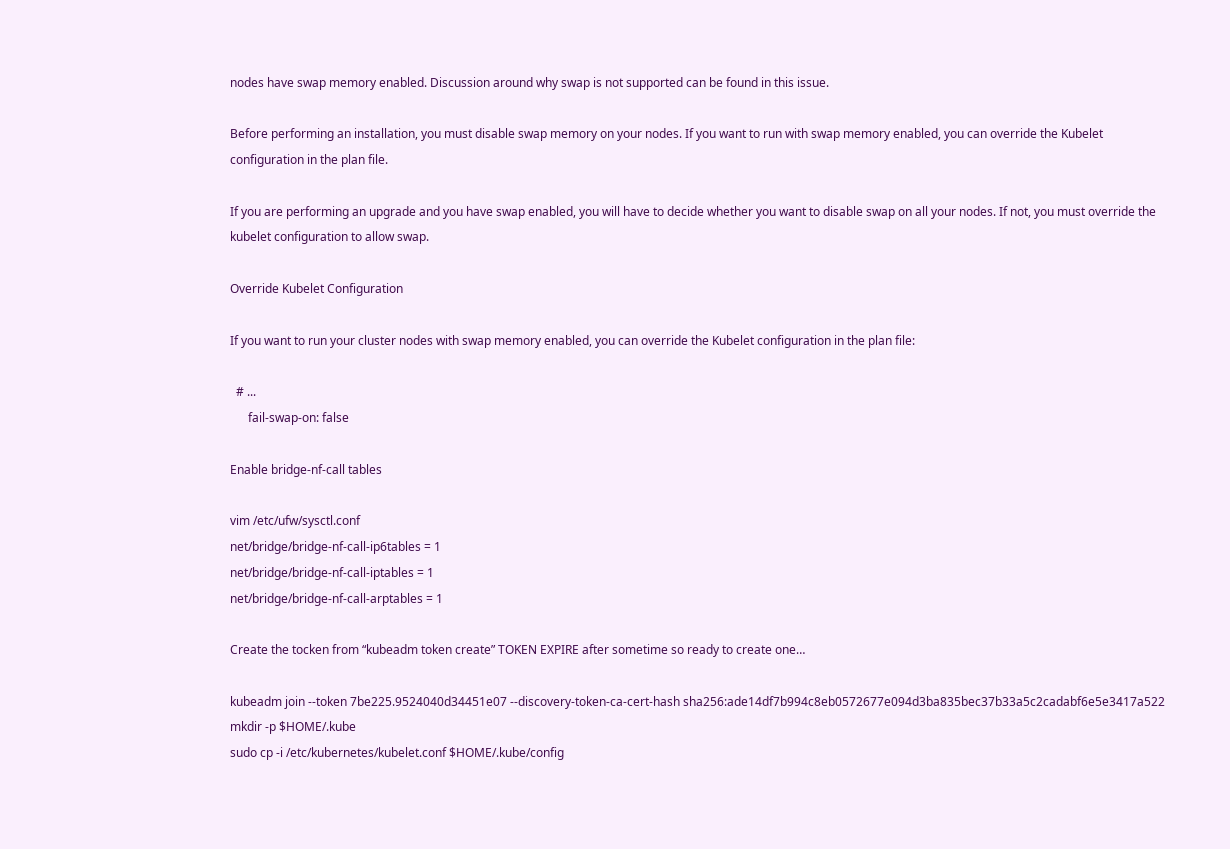nodes have swap memory enabled. Discussion around why swap is not supported can be found in this issue.

Before performing an installation, you must disable swap memory on your nodes. If you want to run with swap memory enabled, you can override the Kubelet configuration in the plan file.

If you are performing an upgrade and you have swap enabled, you will have to decide whether you want to disable swap on all your nodes. If not, you must override the kubelet configuration to allow swap.

Override Kubelet Configuration

If you want to run your cluster nodes with swap memory enabled, you can override the Kubelet configuration in the plan file:

  # ...
      fail-swap-on: false

Enable bridge-nf-call tables

vim /etc/ufw/sysctl.conf
net/bridge/bridge-nf-call-ip6tables = 1
net/bridge/bridge-nf-call-iptables = 1
net/bridge/bridge-nf-call-arptables = 1

Create the tocken from “kubeadm token create” TOKEN EXPIRE after sometime so ready to create one…

kubeadm join --token 7be225.9524040d34451e07 --discovery-token-ca-cert-hash sha256:ade14df7b994c8eb0572677e094d3ba835bec37b33a5c2cadabf6e5e3417a522
mkdir -p $HOME/.kube
sudo cp -i /etc/kubernetes/kubelet.conf $HOME/.kube/config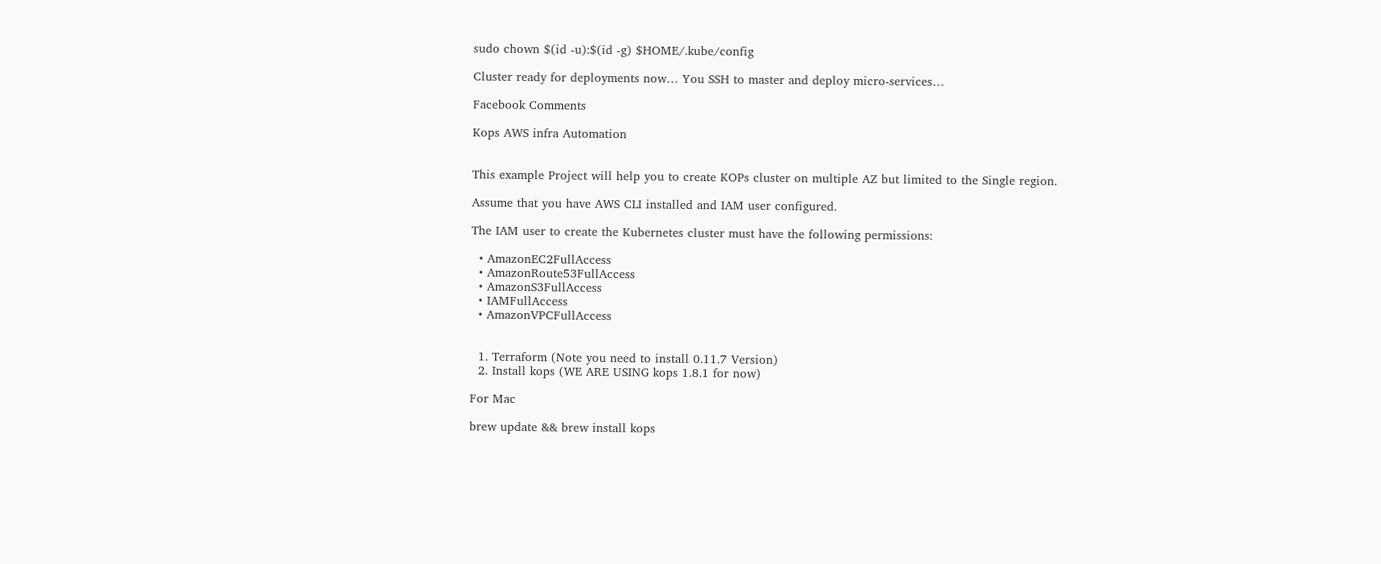sudo chown $(id -u):$(id -g) $HOME/.kube/config

Cluster ready for deployments now… You SSH to master and deploy micro-services…

Facebook Comments

Kops AWS infra Automation


This example Project will help you to create KOPs cluster on multiple AZ but limited to the Single region.

Assume that you have AWS CLI installed and IAM user configured.

The IAM user to create the Kubernetes cluster must have the following permissions:

  • AmazonEC2FullAccess
  • AmazonRoute53FullAccess
  • AmazonS3FullAccess
  • IAMFullAccess
  • AmazonVPCFullAccess


  1. Terraform (Note you need to install 0.11.7 Version)
  2. Install kops (WE ARE USING kops 1.8.1 for now)

For Mac

brew update && brew install kops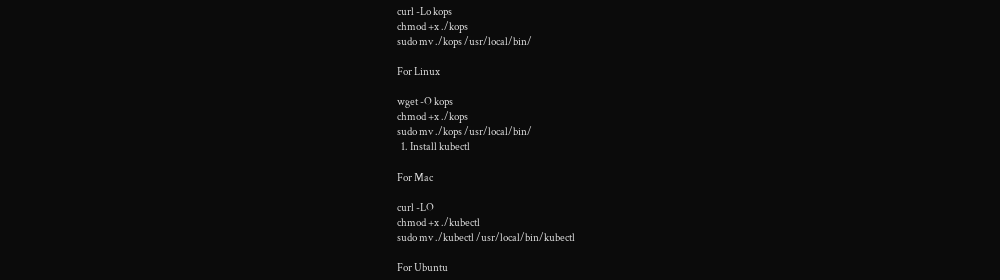curl -Lo kops
chmod +x ./kops
sudo mv ./kops /usr/local/bin/

For Linux

wget -O kops
chmod +x ./kops
sudo mv ./kops /usr/local/bin/
  1. Install kubectl

For Mac

curl -LO
chmod +x ./kubectl
sudo mv ./kubectl /usr/local/bin/kubectl

For Ubuntu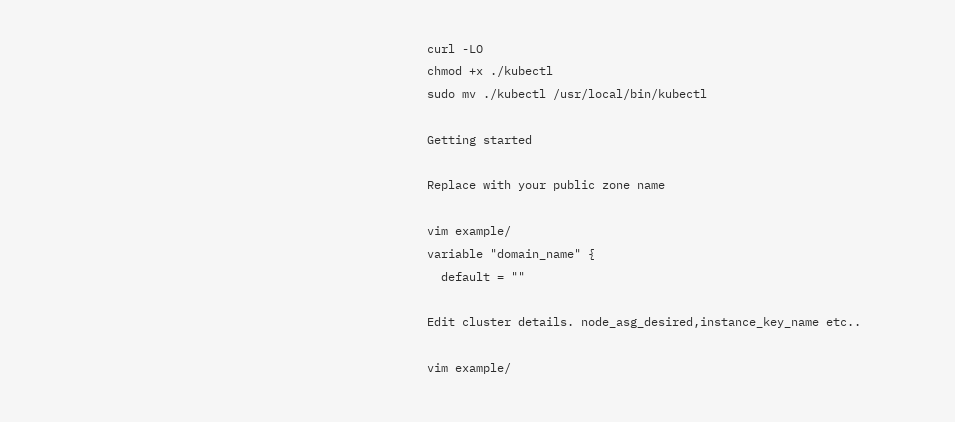curl -LO
chmod +x ./kubectl
sudo mv ./kubectl /usr/local/bin/kubectl

Getting started

Replace with your public zone name

vim example/
variable "domain_name" {
  default = ""

Edit cluster details. node_asg_desired,instance_key_name etc..

vim example/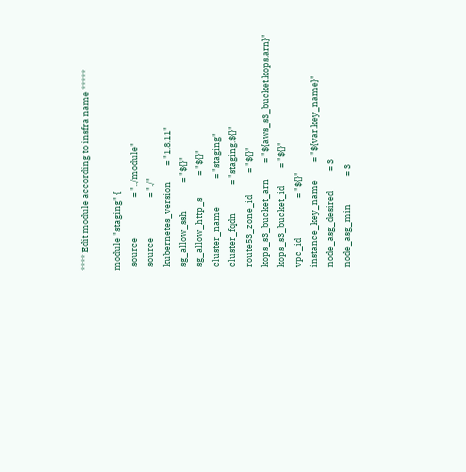**** Edit module according to insfra name *****

module "staging" {
  source                    = "../module"
  source                    = "./"
  kubernetes_version        = "1.8.11"
  sg_allow_ssh              = "${}"
  sg_allow_http_s           = "${}"
  cluster_name              = "staging"
  cluster_fqdn              = "staging.${}"
  route53_zone_id           = "${}"
  kops_s3_bucket_arn        = "${aws_s3_bucket.kops.arn}"
  kops_s3_bucket_id         = "${}"
  vpc_id                    = "${}"
  instance_key_name         = "${var.key_name}"
  node_asg_desired          = 3
  node_asg_min              = 3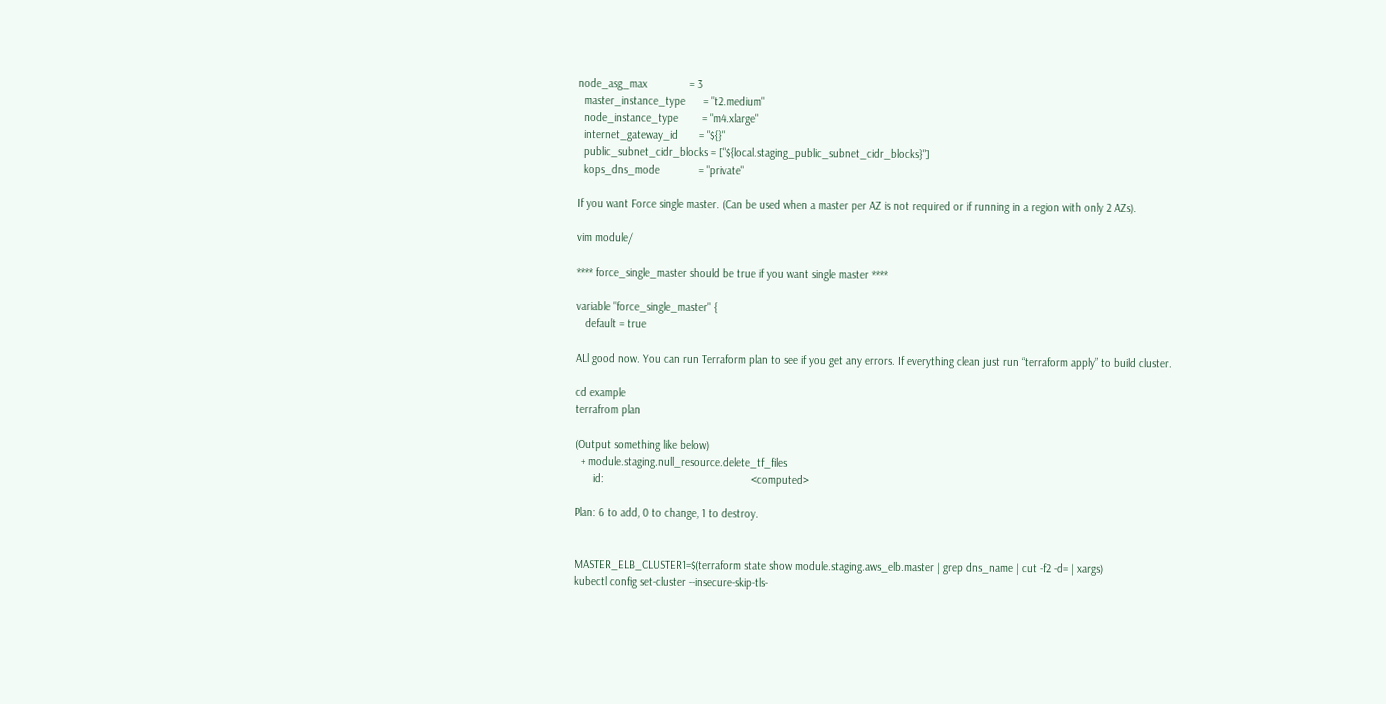node_asg_max              = 3
  master_instance_type      = "t2.medium"
  node_instance_type        = "m4.xlarge"
  internet_gateway_id       = "${}"
  public_subnet_cidr_blocks = ["${local.staging_public_subnet_cidr_blocks}"]
  kops_dns_mode             = "private"

If you want Force single master. (Can be used when a master per AZ is not required or if running in a region with only 2 AZs).

vim module/

**** force_single_master should be true if you want single master ****

variable "force_single_master" {
   default = true

ALl good now. You can run Terraform plan to see if you get any errors. If everything clean just run “terraform apply” to build cluster.

cd example
terrafrom plan

(Output something like below)
  + module.staging.null_resource.delete_tf_files
      id:                                                 <computed>

Plan: 6 to add, 0 to change, 1 to destroy.


MASTER_ELB_CLUSTER1=$(terraform state show module.staging.aws_elb.master | grep dns_name | cut -f2 -d= | xargs)
kubectl config set-cluster --insecure-skip-tls-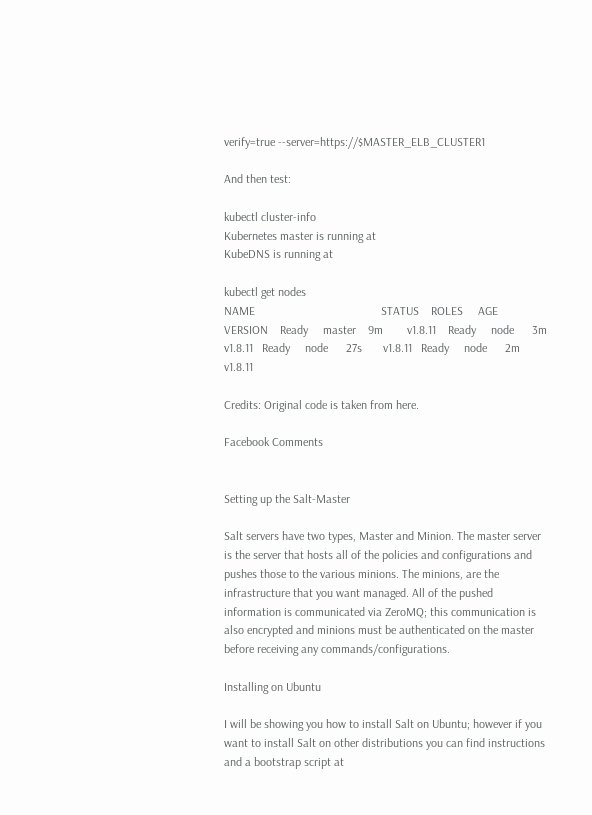verify=true --server=https://$MASTER_ELB_CLUSTER1

And then test:

kubectl cluster-info
Kubernetes master is running at
KubeDNS is running at

kubectl get nodes
NAME                                          STATUS    ROLES     AGE       VERSION    Ready     master    9m        v1.8.11    Ready     node      3m        v1.8.11   Ready     node      27s       v1.8.11   Ready     node      2m        v1.8.11

Credits: Original code is taken from here.

Facebook Comments


Setting up the Salt-Master

Salt servers have two types, Master and Minion. The master server is the server that hosts all of the policies and configurations and pushes those to the various minions. The minions, are the infrastructure that you want managed. All of the pushed information is communicated via ZeroMQ; this communication is also encrypted and minions must be authenticated on the master before receiving any commands/configurations.

Installing on Ubuntu

I will be showing you how to install Salt on Ubuntu; however if you want to install Salt on other distributions you can find instructions and a bootstrap script at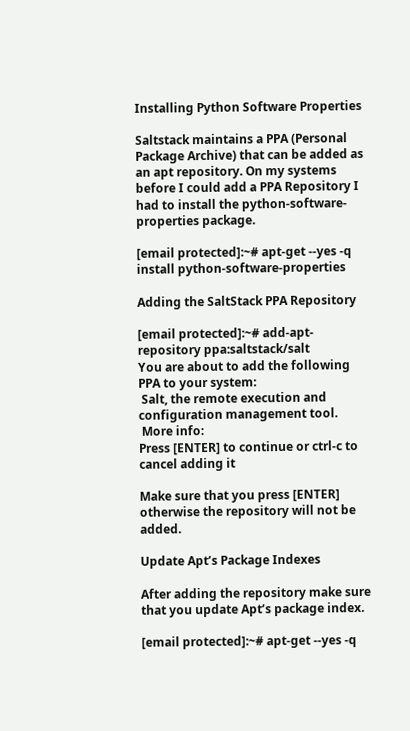Installing Python Software Properties

Saltstack maintains a PPA (Personal Package Archive) that can be added as an apt repository. On my systems before I could add a PPA Repository I had to install the python-software-properties package.

[email protected]:~# apt-get --yes -q install python-software-properties

Adding the SaltStack PPA Repository

[email protected]:~# add-apt-repository ppa:saltstack/salt
You are about to add the following PPA to your system:
 Salt, the remote execution and configuration management tool.
 More info:
Press [ENTER] to continue or ctrl-c to cancel adding it

Make sure that you press [ENTER] otherwise the repository will not be added.

Update Apt’s Package Indexes

After adding the repository make sure that you update Apt’s package index.

[email protected]:~# apt-get --yes -q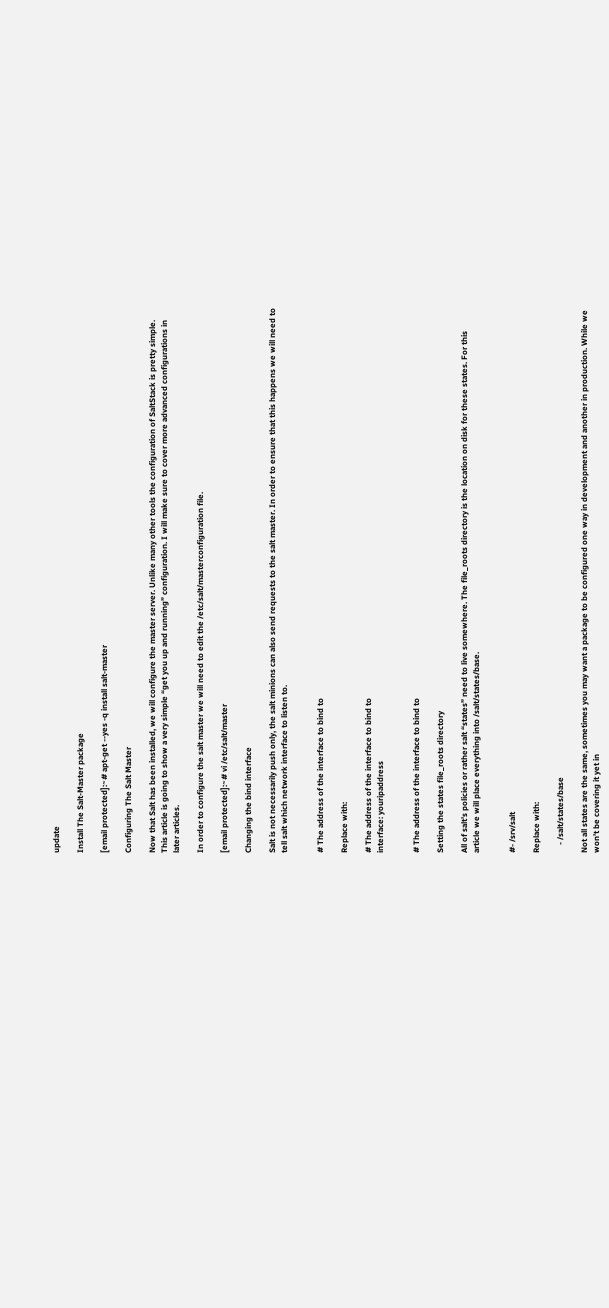update

Install The Salt-Master package

[email protected]:~# apt-get --yes -q install salt-master

Configuring The Salt Master

Now that Salt has been installed, we will configure the master server. Unlike many other tools the configuration of SaltStack is pretty simple. This article is going to show a very simple “get you up and running” configuration. I will make sure to cover more advanced configurations in later articles.

In order to configure the salt master we will need to edit the /etc/salt/masterconfiguration file.

[email protected]:~# vi /etc/salt/master

Changing the bind interface

Salt is not necessarily push only, the salt minions can also send requests to the salt master. In order to ensure that this happens we will need to tell salt which network interface to listen to.


# The address of the interface to bind to

Replace with:

# The address of the interface to bind to
interface: youripaddress


# The address of the interface to bind to

Setting the states file_roots directory

All of salt’s policies or rather salt “states” need to live somewhere. The file_roots directory is the location on disk for these states. For this article we will place everything into /salt/states/base.


#- /srv/salt

Replace with:

    - /salt/states/base

Not all states are the same, sometimes you may want a package to be configured one way in development and another in production. While we won’t be covering it yet in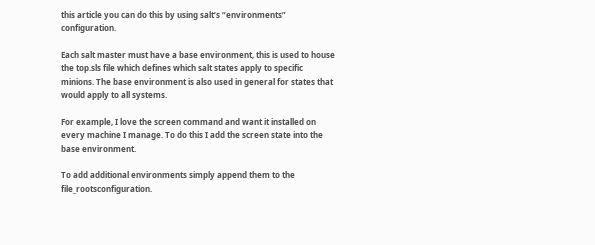this article you can do this by using salt’s “environments” configuration.

Each salt master must have a base environment, this is used to house the top.sls file which defines which salt states apply to specific minions. The base environment is also used in general for states that would apply to all systems.

For example, I love the screen command and want it installed on every machine I manage. To do this I add the screen state into the base environment.

To add additional environments simply append them to the file_rootsconfiguration.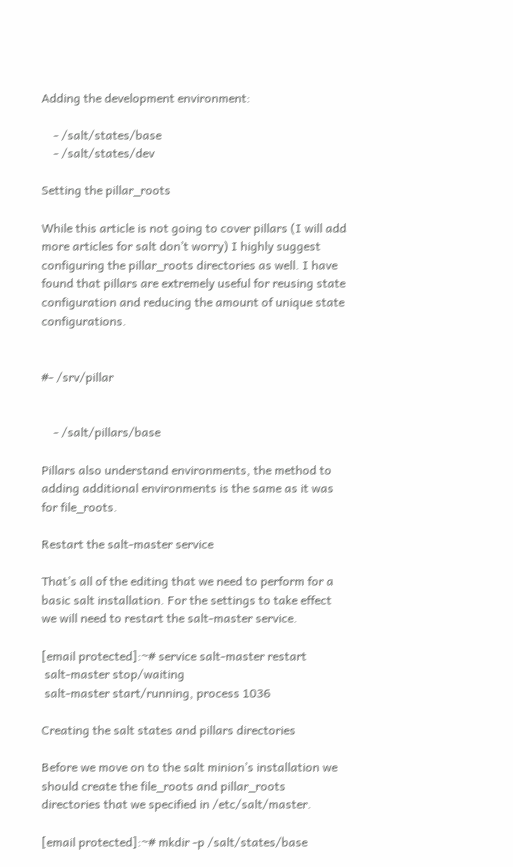Adding the development environment:

    - /salt/states/base
    - /salt/states/dev

Setting the pillar_roots

While this article is not going to cover pillars (I will add more articles for salt don’t worry) I highly suggest configuring the pillar_roots directories as well. I have found that pillars are extremely useful for reusing state configuration and reducing the amount of unique state configurations.


#- /srv/pillar


    - /salt/pillars/base

Pillars also understand environments, the method to adding additional environments is the same as it was for file_roots.

Restart the salt-master service

That’s all of the editing that we need to perform for a basic salt installation. For the settings to take effect we will need to restart the salt-master service.

[email protected]:~# service salt-master restart
 salt-master stop/waiting
 salt-master start/running, process 1036

Creating the salt states and pillars directories

Before we move on to the salt minion’s installation we should create the file_roots and pillar_roots directories that we specified in /etc/salt/master.

[email protected]:~# mkdir -p /salt/states/base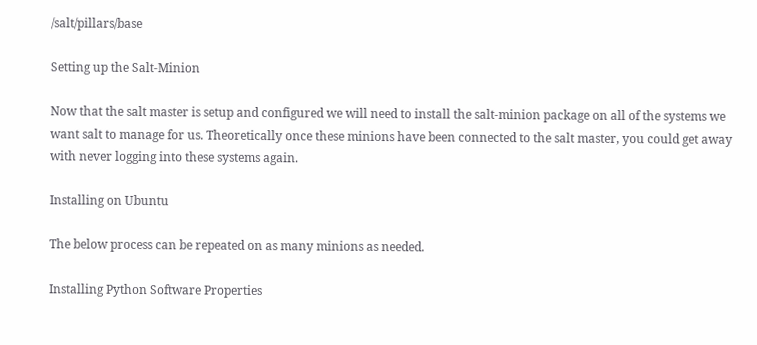/salt/pillars/base

Setting up the Salt-Minion

Now that the salt master is setup and configured we will need to install the salt-minion package on all of the systems we want salt to manage for us. Theoretically once these minions have been connected to the salt master, you could get away with never logging into these systems again.

Installing on Ubuntu

The below process can be repeated on as many minions as needed.

Installing Python Software Properties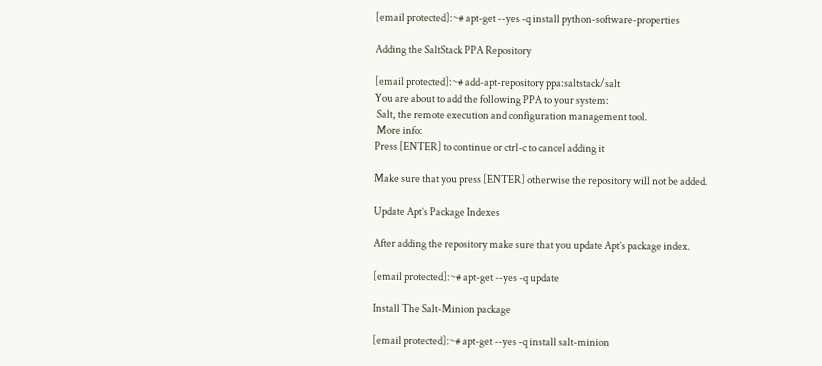[email protected]:~# apt-get --yes -q install python-software-properties

Adding the SaltStack PPA Repository

[email protected]:~# add-apt-repository ppa:saltstack/salt
You are about to add the following PPA to your system:
 Salt, the remote execution and configuration management tool.
 More info:
Press [ENTER] to continue or ctrl-c to cancel adding it

Make sure that you press [ENTER] otherwise the repository will not be added.

Update Apt’s Package Indexes

After adding the repository make sure that you update Apt’s package index.

[email protected]:~# apt-get --yes -q update

Install The Salt-Minion package

[email protected]:~# apt-get --yes -q install salt-minion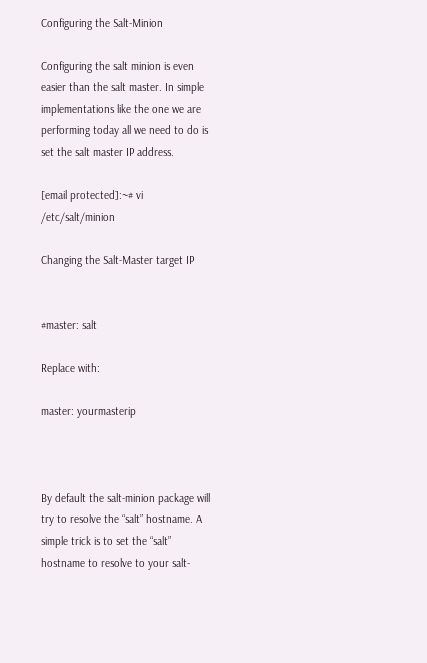Configuring the Salt-Minion

Configuring the salt minion is even easier than the salt master. In simple implementations like the one we are performing today all we need to do is set the salt master IP address.

[email protected]:~# vi /etc/salt/minion

Changing the Salt-Master target IP


#master: salt

Replace with:

master: yourmasterip



By default the salt-minion package will try to resolve the “salt” hostname. A simple trick is to set the “salt” hostname to resolve to your salt-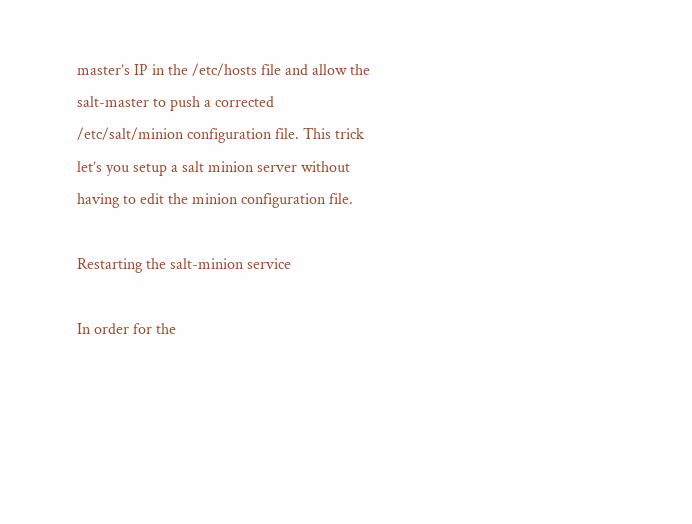master’s IP in the /etc/hosts file and allow the salt-master to push a corrected /etc/salt/minion configuration file. This trick let’s you setup a salt minion server without having to edit the minion configuration file.

Restarting the salt-minion service

In order for the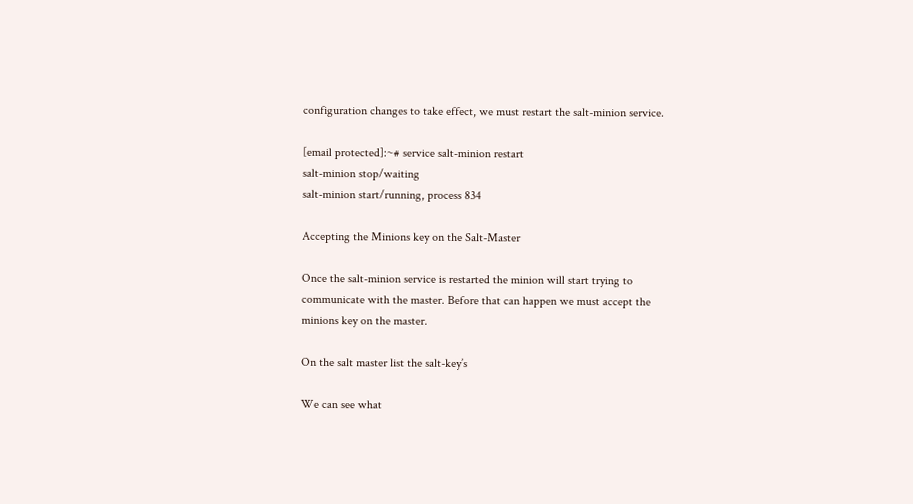configuration changes to take effect, we must restart the salt-minion service.

[email protected]:~# service salt-minion restart
salt-minion stop/waiting
salt-minion start/running, process 834

Accepting the Minions key on the Salt-Master

Once the salt-minion service is restarted the minion will start trying to communicate with the master. Before that can happen we must accept the minions key on the master.

On the salt master list the salt-key’s

We can see what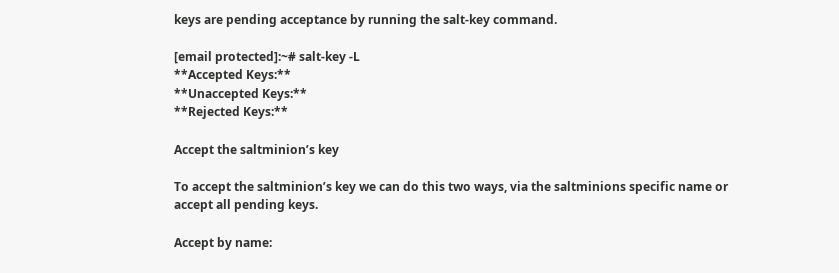keys are pending acceptance by running the salt-key command.

[email protected]:~# salt-key -L
**Accepted Keys:**
**Unaccepted Keys:**
**Rejected Keys:**

Accept the saltminion’s key

To accept the saltminion’s key we can do this two ways, via the saltminions specific name or accept all pending keys.

Accept by name: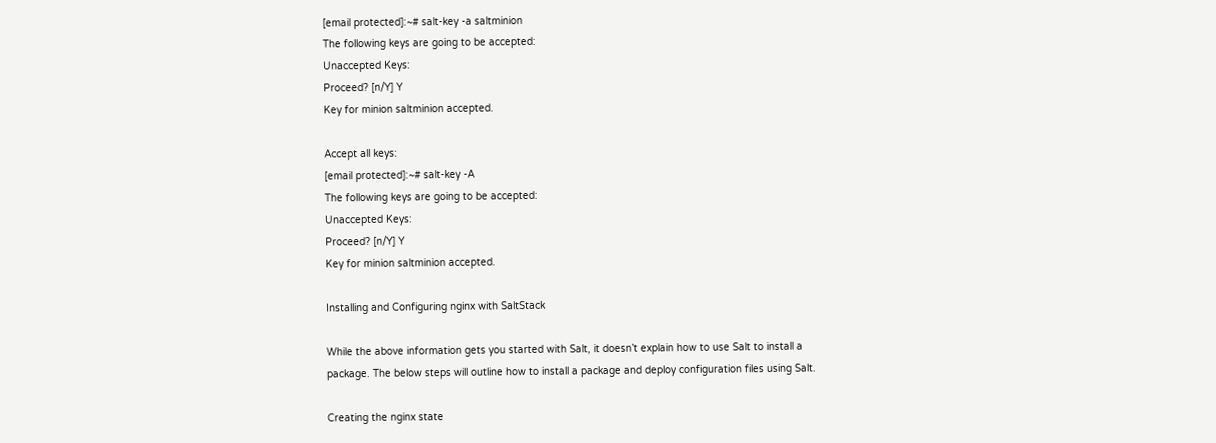[email protected]:~# salt-key -a saltminion
The following keys are going to be accepted:
Unaccepted Keys:
Proceed? [n/Y] Y
Key for minion saltminion accepted.

Accept all keys:
[email protected]:~# salt-key -A
The following keys are going to be accepted:
Unaccepted Keys:
Proceed? [n/Y] Y
Key for minion saltminion accepted.

Installing and Configuring nginx with SaltStack

While the above information gets you started with Salt, it doesn’t explain how to use Salt to install a package. The below steps will outline how to install a package and deploy configuration files using Salt.

Creating the nginx state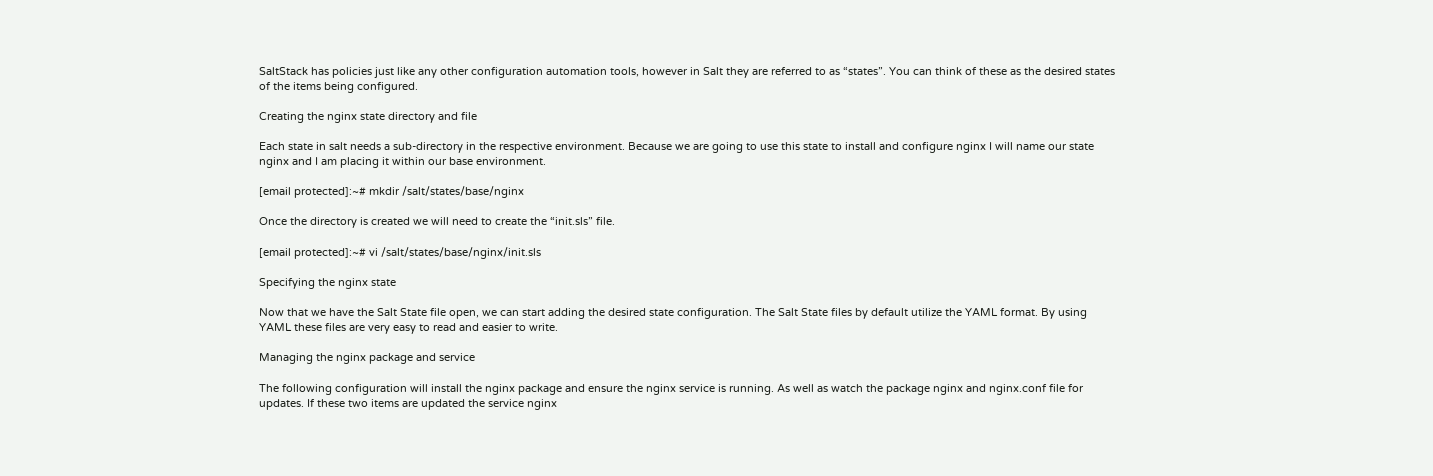SaltStack has policies just like any other configuration automation tools, however in Salt they are referred to as “states”. You can think of these as the desired states of the items being configured.

Creating the nginx state directory and file

Each state in salt needs a sub-directory in the respective environment. Because we are going to use this state to install and configure nginx I will name our state nginx and I am placing it within our base environment.

[email protected]:~# mkdir /salt/states/base/nginx

Once the directory is created we will need to create the “init.sls” file.

[email protected]:~# vi /salt/states/base/nginx/init.sls

Specifying the nginx state

Now that we have the Salt State file open, we can start adding the desired state configuration. The Salt State files by default utilize the YAML format. By using YAML these files are very easy to read and easier to write.

Managing the nginx package and service

The following configuration will install the nginx package and ensure the nginx service is running. As well as watch the package nginx and nginx.conf file for updates. If these two items are updated the service nginx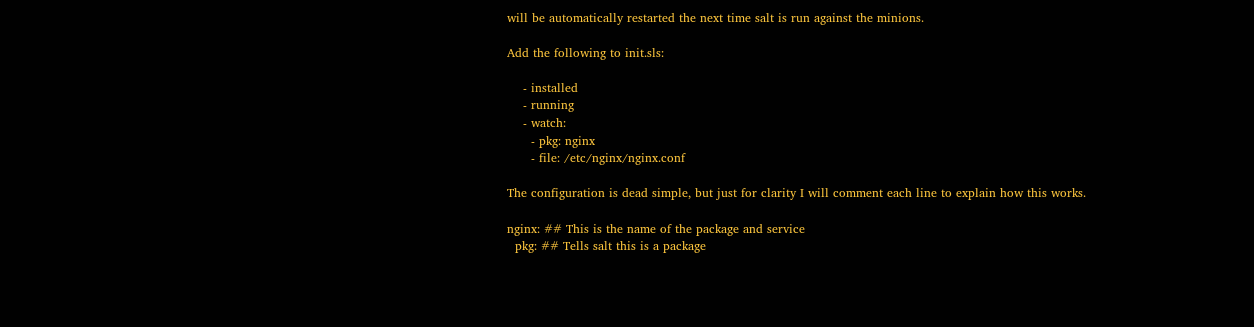will be automatically restarted the next time salt is run against the minions.

Add the following to init.sls:

    - installed
    - running
    - watch:
      - pkg: nginx
      - file: /etc/nginx/nginx.conf

The configuration is dead simple, but just for clarity I will comment each line to explain how this works.

nginx: ## This is the name of the package and service
  pkg: ## Tells salt this is a package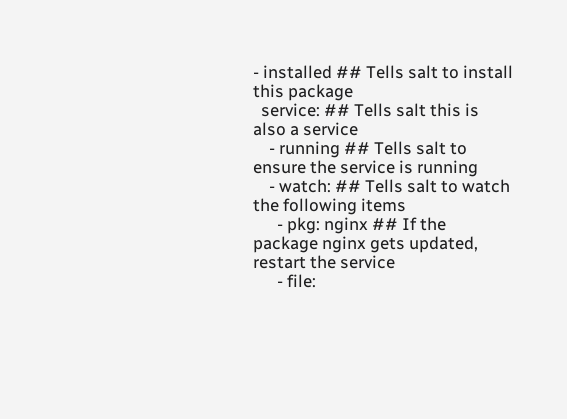- installed ## Tells salt to install this package
  service: ## Tells salt this is also a service
    - running ## Tells salt to ensure the service is running
    - watch: ## Tells salt to watch the following items
      - pkg: nginx ## If the package nginx gets updated, restart the service
      - file: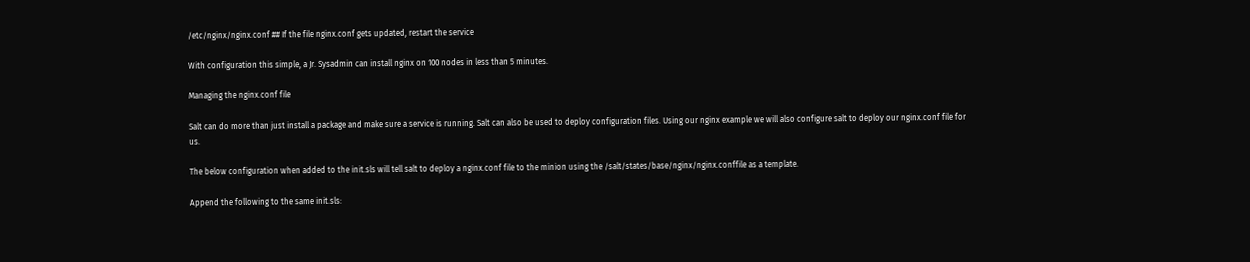/etc/nginx/nginx.conf ## If the file nginx.conf gets updated, restart the service

With configuration this simple, a Jr. Sysadmin can install nginx on 100 nodes in less than 5 minutes.

Managing the nginx.conf file

Salt can do more than just install a package and make sure a service is running. Salt can also be used to deploy configuration files. Using our nginx example we will also configure salt to deploy our nginx.conf file for us.

The below configuration when added to the init.sls will tell salt to deploy a nginx.conf file to the minion using the /salt/states/base/nginx/nginx.conffile as a template.

Append the following to the same init.sls: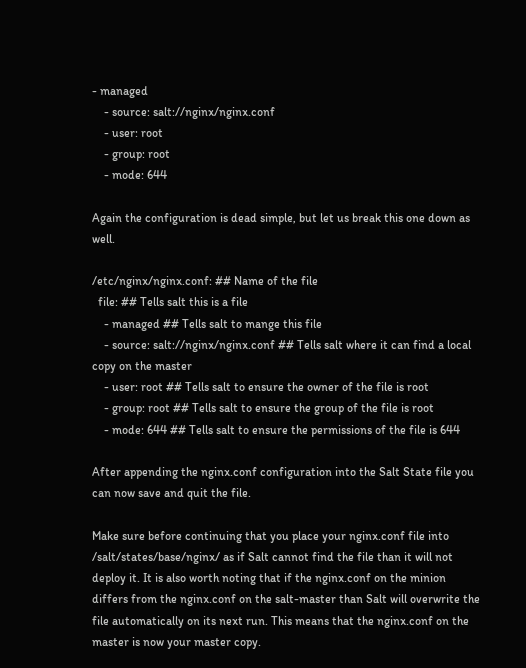- managed
    - source: salt://nginx/nginx.conf
    - user: root
    - group: root
    - mode: 644

Again the configuration is dead simple, but let us break this one down as well.

/etc/nginx/nginx.conf: ## Name of the file
  file: ## Tells salt this is a file
    - managed ## Tells salt to mange this file
    - source: salt://nginx/nginx.conf ## Tells salt where it can find a local copy on the master
    - user: root ## Tells salt to ensure the owner of the file is root
    - group: root ## Tells salt to ensure the group of the file is root
    - mode: 644 ## Tells salt to ensure the permissions of the file is 644

After appending the nginx.conf configuration into the Salt State file you can now save and quit the file.

Make sure before continuing that you place your nginx.conf file into /salt/states/base/nginx/ as if Salt cannot find the file than it will not deploy it. It is also worth noting that if the nginx.conf on the minion differs from the nginx.conf on the salt-master than Salt will overwrite the file automatically on its next run. This means that the nginx.conf on the master is now your master copy.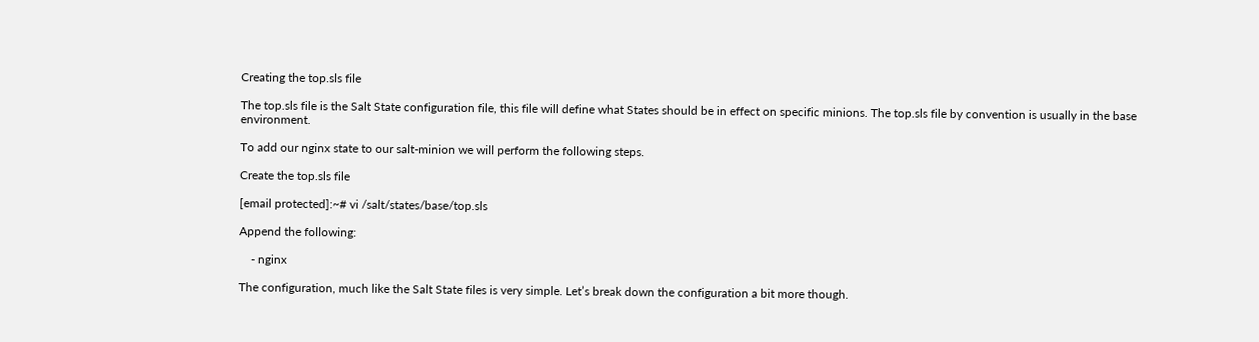Creating the top.sls file

The top.sls file is the Salt State configuration file, this file will define what States should be in effect on specific minions. The top.sls file by convention is usually in the base environment.

To add our nginx state to our salt-minion we will perform the following steps.

Create the top.sls file

[email protected]:~# vi /salt/states/base/top.sls

Append the following:

    - nginx

The configuration, much like the Salt State files is very simple. Let’s break down the configuration a bit more though.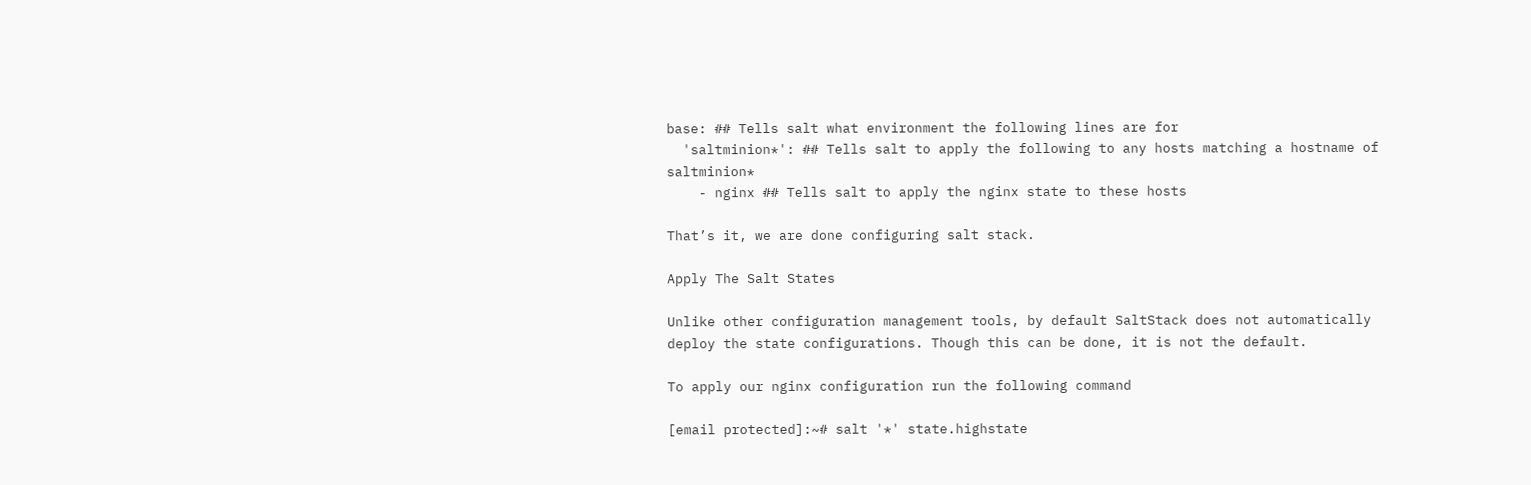base: ## Tells salt what environment the following lines are for
  'saltminion*': ## Tells salt to apply the following to any hosts matching a hostname of saltminion*
    - nginx ## Tells salt to apply the nginx state to these hosts

That’s it, we are done configuring salt stack.

Apply The Salt States

Unlike other configuration management tools, by default SaltStack does not automatically deploy the state configurations. Though this can be done, it is not the default.

To apply our nginx configuration run the following command

[email protected]:~# salt '*' state.highstate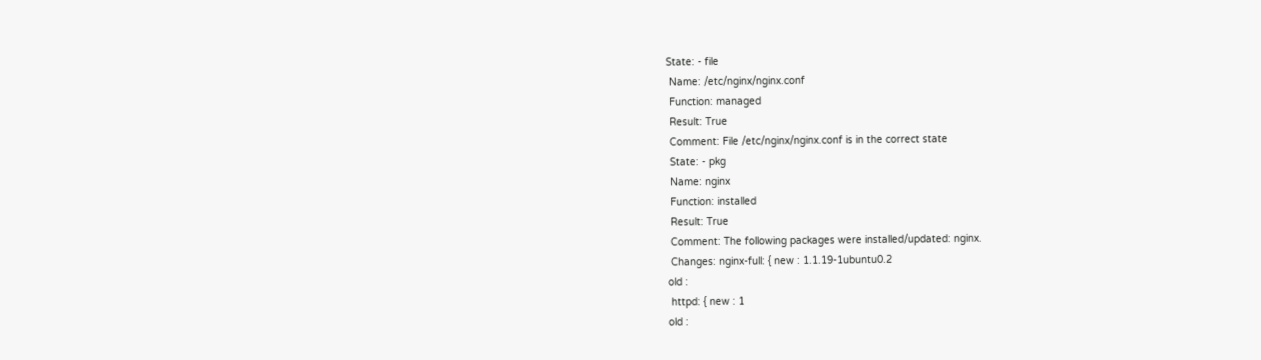State: - file
 Name: /etc/nginx/nginx.conf
 Function: managed
 Result: True
 Comment: File /etc/nginx/nginx.conf is in the correct state
 State: - pkg
 Name: nginx
 Function: installed
 Result: True
 Comment: The following packages were installed/updated: nginx.
 Changes: nginx-full: { new : 1.1.19-1ubuntu0.2
old :
 httpd: { new : 1
old :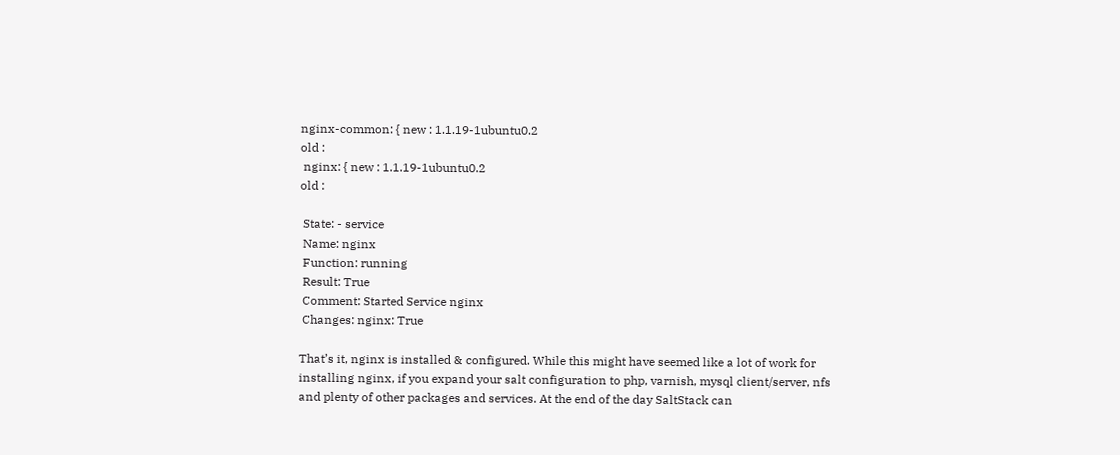nginx-common: { new : 1.1.19-1ubuntu0.2
old :
 nginx: { new : 1.1.19-1ubuntu0.2
old :

 State: - service
 Name: nginx
 Function: running
 Result: True
 Comment: Started Service nginx
 Changes: nginx: True

That’s it, nginx is installed & configured. While this might have seemed like a lot of work for installing nginx, if you expand your salt configuration to php, varnish, mysql client/server, nfs and plenty of other packages and services. At the end of the day SaltStack can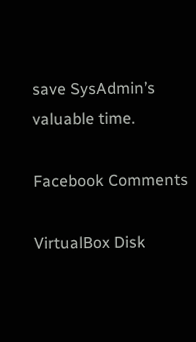save SysAdmin’s valuable time.

Facebook Comments

VirtualBox Disk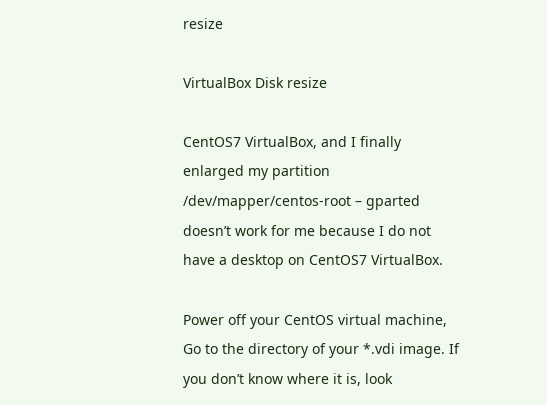resize

VirtualBox Disk resize

CentOS7 VirtualBox, and I finally enlarged my partition /dev/mapper/centos-root – gparted doesn’t work for me because I do not have a desktop on CentOS7 VirtualBox.

Power off your CentOS virtual machine, Go to the directory of your *.vdi image. If you don’t know where it is, look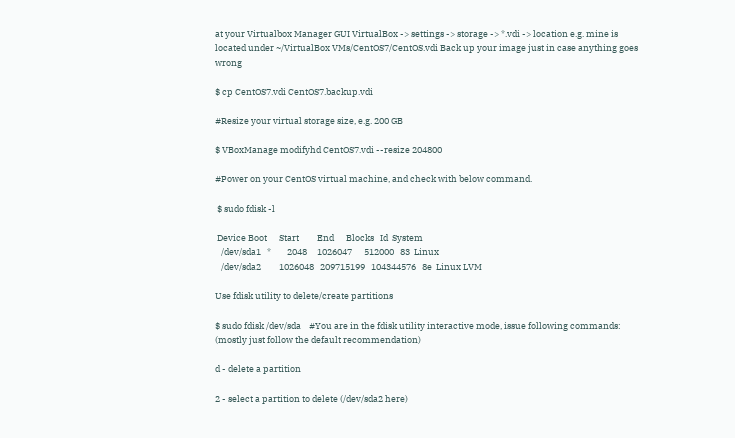at your Virtualbox Manager GUI VirtualBox -> settings -> storage -> *.vdi -> location e.g. mine is located under ~/VirtualBox VMs/CentOS7/CentOS.vdi Back up your image just in case anything goes wrong

$ cp CentOS7.vdi CentOS7.backup.vdi

#Resize your virtual storage size, e.g. 200 GB

$ VBoxManage modifyhd CentOS7.vdi --resize 204800

#Power on your CentOS virtual machine, and check with below command.

 $ sudo fdisk -l

 Device Boot      Start         End      Blocks   Id  System
   /dev/sda1   *        2048     1026047      512000   83  Linux
   /dev/sda2         1026048   209715199   104344576   8e  Linux LVM

Use fdisk utility to delete/create partitions

$ sudo fdisk /dev/sda    #You are in the fdisk utility interactive mode, issue following commands: (mostly just follow the default recommendation)

d - delete a partition

2 - select a partition to delete (/dev/sda2 here)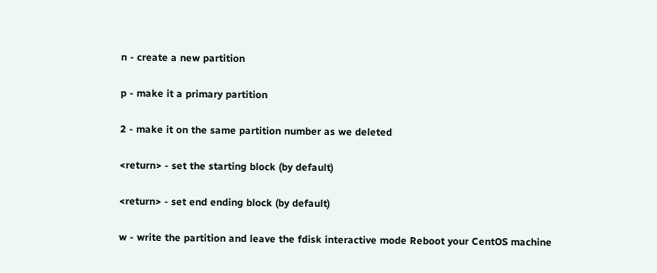n - create a new partition

p - make it a primary partition

2 - make it on the same partition number as we deleted

<return> - set the starting block (by default)

<return> - set end ending block (by default)

w - write the partition and leave the fdisk interactive mode Reboot your CentOS machine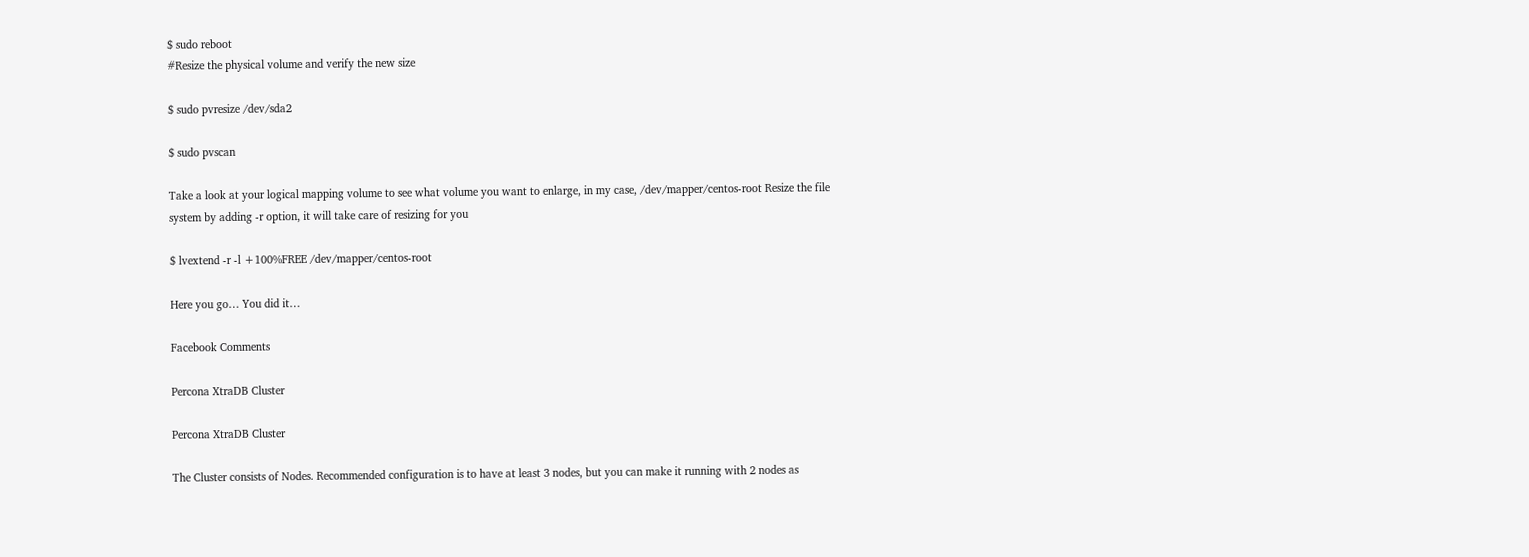$ sudo reboot
#Resize the physical volume and verify the new size

$ sudo pvresize /dev/sda2

$ sudo pvscan

Take a look at your logical mapping volume to see what volume you want to enlarge, in my case, /dev/mapper/centos-root Resize the file system by adding -r option, it will take care of resizing for you

$ lvextend -r -l +100%FREE /dev/mapper/centos-root

Here you go… You did it…

Facebook Comments

Percona XtraDB Cluster

Percona XtraDB Cluster

The Cluster consists of Nodes. Recommended configuration is to have at least 3 nodes, but you can make it running with 2 nodes as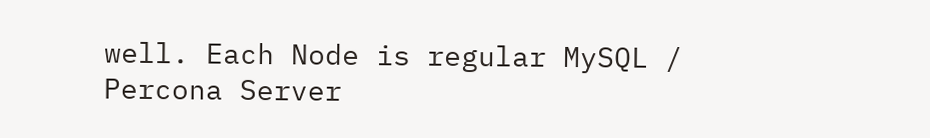well. Each Node is regular MySQL / Percona Server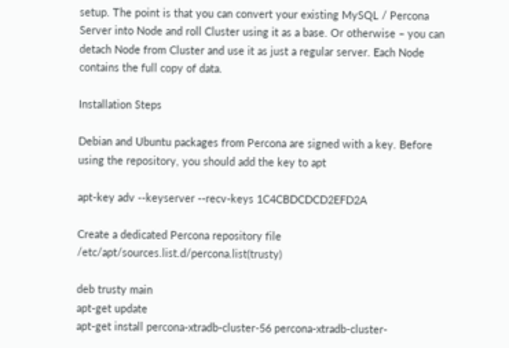setup. The point is that you can convert your existing MySQL / Percona Server into Node and roll Cluster using it as a base. Or otherwise – you can detach Node from Cluster and use it as just a regular server. Each Node contains the full copy of data.

Installation Steps

Debian and Ubuntu packages from Percona are signed with a key. Before using the repository, you should add the key to apt

apt-key adv --keyserver --recv-keys 1C4CBDCDCD2EFD2A

Create a dedicated Percona repository file /etc/apt/sources.list.d/percona.list(trusty)

deb trusty main
apt-get update
apt-get install percona-xtradb-cluster-56 percona-xtradb-cluster-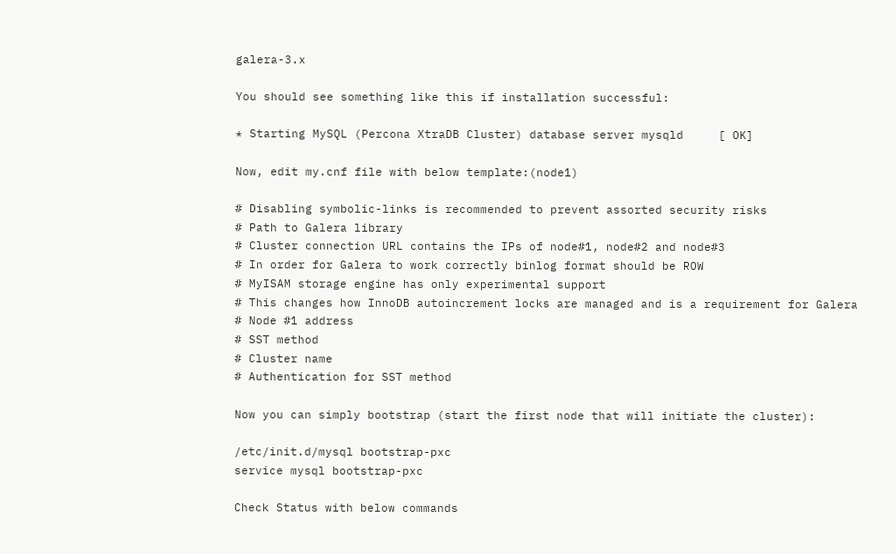galera-3.x

You should see something like this if installation successful:

* Starting MySQL (Percona XtraDB Cluster) database server mysqld     [ OK]

Now, edit my.cnf file with below template:(node1)

# Disabling symbolic-links is recommended to prevent assorted security risks
# Path to Galera library
# Cluster connection URL contains the IPs of node#1, node#2 and node#3
# In order for Galera to work correctly binlog format should be ROW
# MyISAM storage engine has only experimental support
# This changes how InnoDB autoincrement locks are managed and is a requirement for Galera
# Node #1 address
# SST method
# Cluster name
# Authentication for SST method

Now you can simply bootstrap (start the first node that will initiate the cluster):

/etc/init.d/mysql bootstrap-pxc
service mysql bootstrap-pxc

Check Status with below commands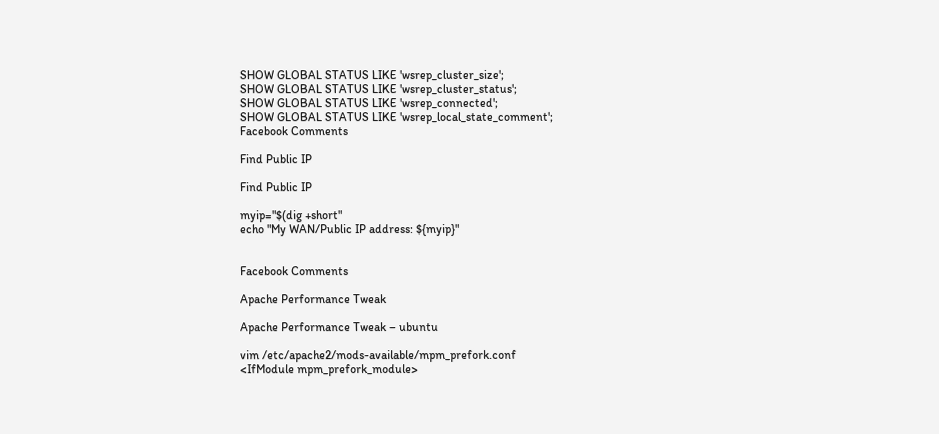SHOW GLOBAL STATUS LIKE 'wsrep_cluster_size';
SHOW GLOBAL STATUS LIKE 'wsrep_cluster_status';
SHOW GLOBAL STATUS LIKE 'wsrep_connected';
SHOW GLOBAL STATUS LIKE 'wsrep_local_state_comment';
Facebook Comments

Find Public IP

Find Public IP

myip="$(dig +short"
echo "My WAN/Public IP address: ${myip}"


Facebook Comments

Apache Performance Tweak

Apache Performance Tweak – ubuntu

vim /etc/apache2/mods-available/mpm_prefork.conf
<IfModule mpm_prefork_module>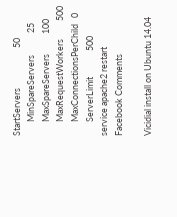StartServers                    50
       MinSpareServers           25
       MaxSpareServers          100
       MaxRequestWorkers         500
       MaxConnectionsPerChild   0
       ServerLimit             500
service apache2 restart
Facebook Comments

Vicidial install on Ubuntu 14.04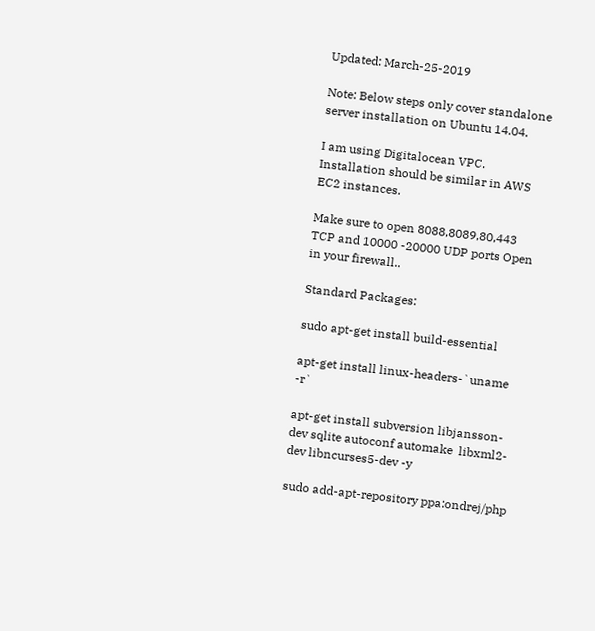Updated: March-25-2019

Note: Below steps only cover standalone server installation on Ubuntu 14.04.

I am using Digitalocean VPC. Installation should be similar in AWS EC2 instances.

Make sure to open 8088,8089,80,443 TCP and 10000 -20000 UDP ports Open in your firewall..

Standard Packages:

sudo apt-get install build-essential

apt-get install linux-headers-`uname -r`

apt-get install subversion libjansson-dev sqlite autoconf automake  libxml2-dev libncurses5-dev -y

sudo add-apt-repository ppa:ondrej/php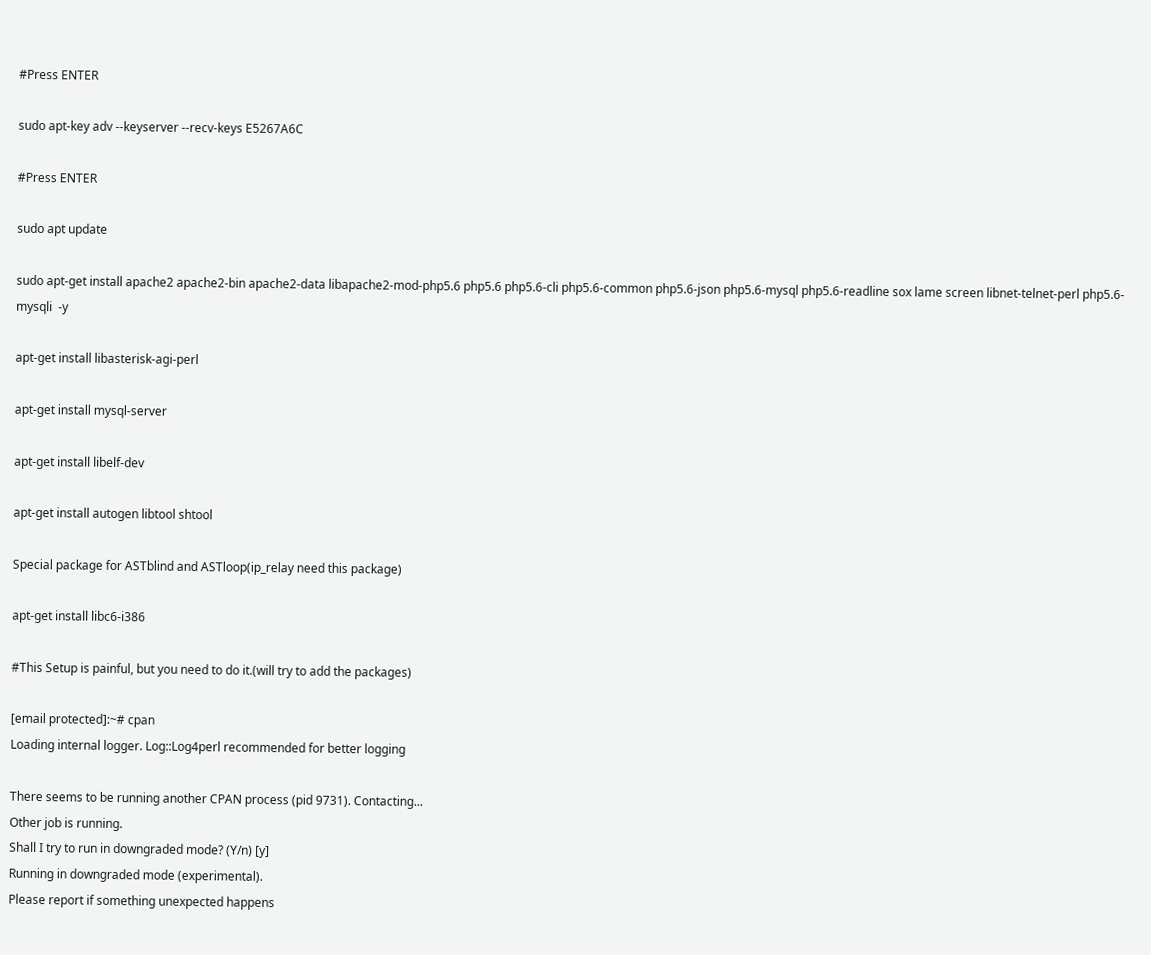#Press ENTER

sudo apt-key adv --keyserver --recv-keys E5267A6C

#Press ENTER

sudo apt update

sudo apt-get install apache2 apache2-bin apache2-data libapache2-mod-php5.6 php5.6 php5.6-cli php5.6-common php5.6-json php5.6-mysql php5.6-readline sox lame screen libnet-telnet-perl php5.6-mysqli  -y

apt-get install libasterisk-agi-perl

apt-get install mysql-server

apt-get install libelf-dev

apt-get install autogen libtool shtool

Special package for ASTblind and ASTloop(ip_relay need this package)

apt-get install libc6-i386

#This Setup is painful, but you need to do it.(will try to add the packages)

[email protected]:~# cpan
Loading internal logger. Log::Log4perl recommended for better logging

There seems to be running another CPAN process (pid 9731). Contacting...
Other job is running.
Shall I try to run in downgraded mode? (Y/n) [y]
Running in downgraded mode (experimental).
Please report if something unexpected happens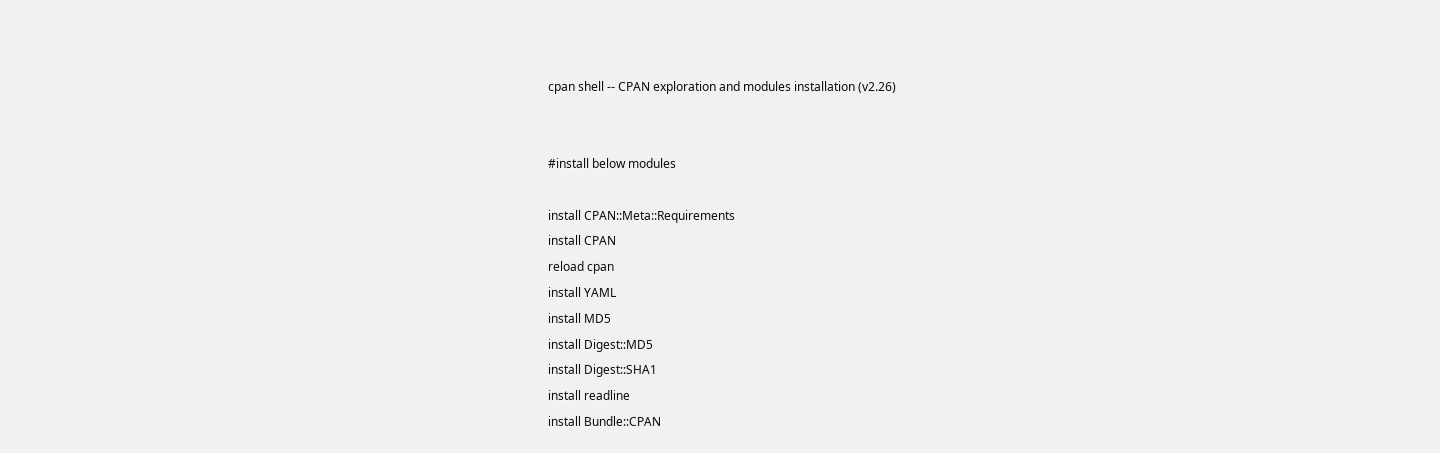cpan shell -- CPAN exploration and modules installation (v2.26)


#install below modules

install CPAN::Meta::Requirements
install CPAN
reload cpan
install YAML
install MD5
install Digest::MD5
install Digest::SHA1
install readline
install Bundle::CPAN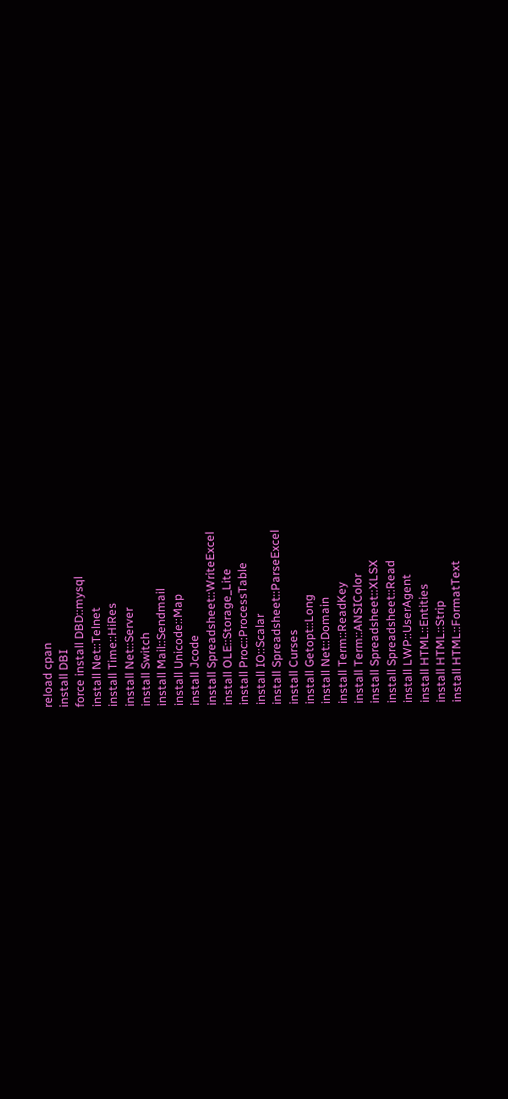reload cpan
install DBI
force install DBD::mysql
install Net::Telnet
install Time::HiRes
install Net::Server
install Switch
install Mail::Sendmail
install Unicode::Map
install Jcode
install Spreadsheet::WriteExcel
install OLE::Storage_Lite
install Proc::ProcessTable
install IO::Scalar
install Spreadsheet::ParseExcel
install Curses
install Getopt::Long
install Net::Domain
install Term::ReadKey
install Term::ANSIColor
install Spreadsheet::XLSX
install Spreadsheet::Read
install LWP::UserAgent
install HTML::Entities
install HTML::Strip
install HTML::FormatText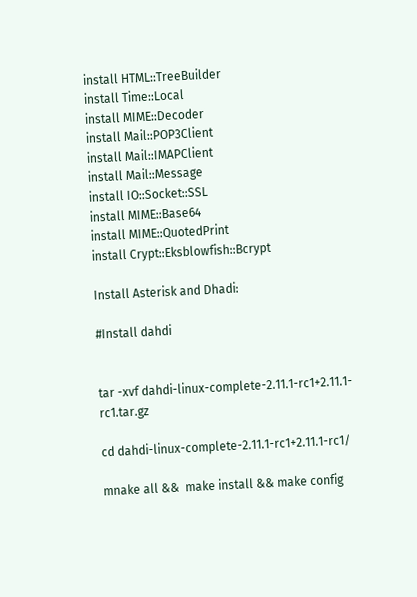install HTML::TreeBuilder
install Time::Local
install MIME::Decoder
install Mail::POP3Client
install Mail::IMAPClient
install Mail::Message
install IO::Socket::SSL
install MIME::Base64
install MIME::QuotedPrint
install Crypt::Eksblowfish::Bcrypt

Install Asterisk and Dhadi:

#Install dahdi


tar -xvf dahdi-linux-complete-2.11.1-rc1+2.11.1-rc1.tar.gz

cd dahdi-linux-complete-2.11.1-rc1+2.11.1-rc1/

mnake all &&  make install && make config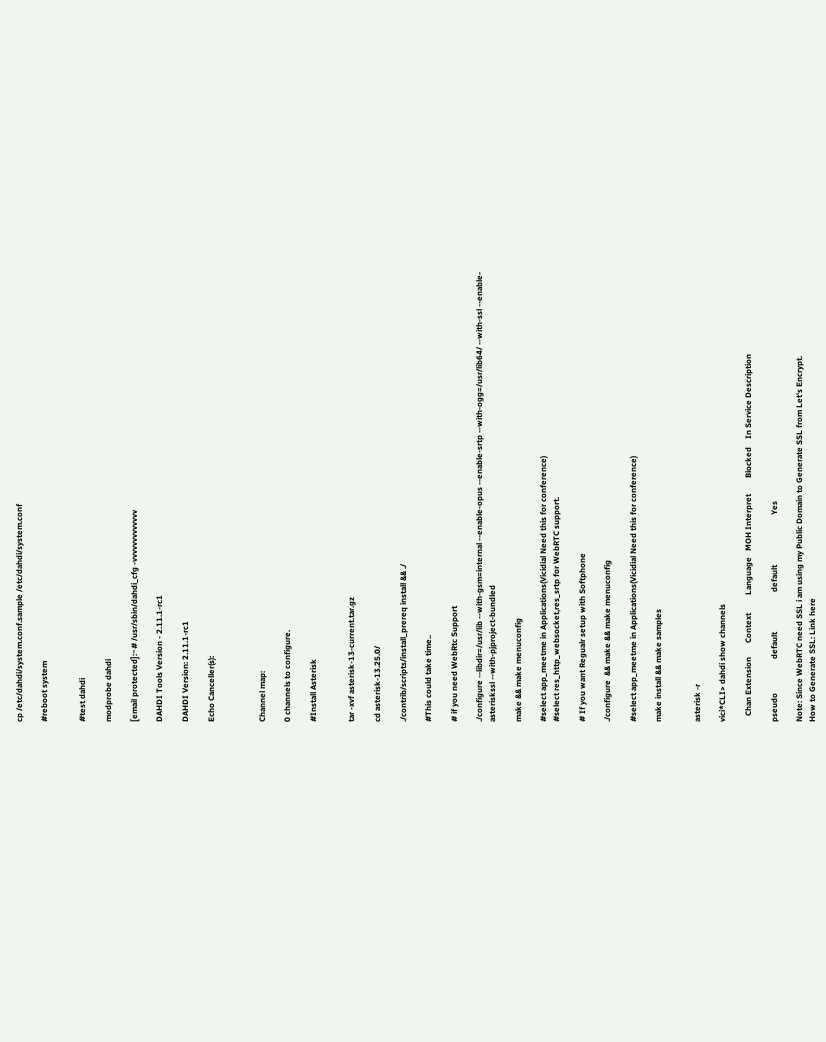cp /etc/dahdi/system.conf.sample /etc/dahdi/system.conf

#reboot system


#test dahdi

modprobe dahdi

[email protected]:~# /usr/sbin/dahdi_cfg -vvvvvvvvvvvvv

DAHDI Tools Version - 2.11.1-rc1

DAHDI Version: 2.11.1-rc1

Echo Canceller(s):



Channel map:

0 channels to configure.

#Install Asterisk


tar -xvf asterisk-13-current.tar.gz

cd asterisk-13.25.0/

./contrib/scripts/install_prereq install && ./

#This could take time..

# if you need WebRtc Support

./configure --libdir=/usr/lib --with-gsm=internal --enable-opus --enable-srtp --with-ogg=/usr/lib64/ --with-ssl --enable-asteriskssl --with-pjproject-bundled

make && make menuconfig

#select app_meetme in Applications(Vicidial Need this for conference)
#select res_http_websocket,res_srtp for WebRTC support.

# If you want Regualr setup with Softphone

./configure  && make && make menuconfig

#select app_meetme in Applications(Vicidial Need this for conference)

make install && make samples


asterisk -r

vici*CLI> dahdi show channels

   Chan Extension       Context         Language   MOH Interpret        Blocked    In Service Description

pseudo                 default                    default                         Yes

Note: Since WebRTC need SSL i am using my Public Domain to Generate SSL from Let's Encrypt.
How to Generate SSL: Link here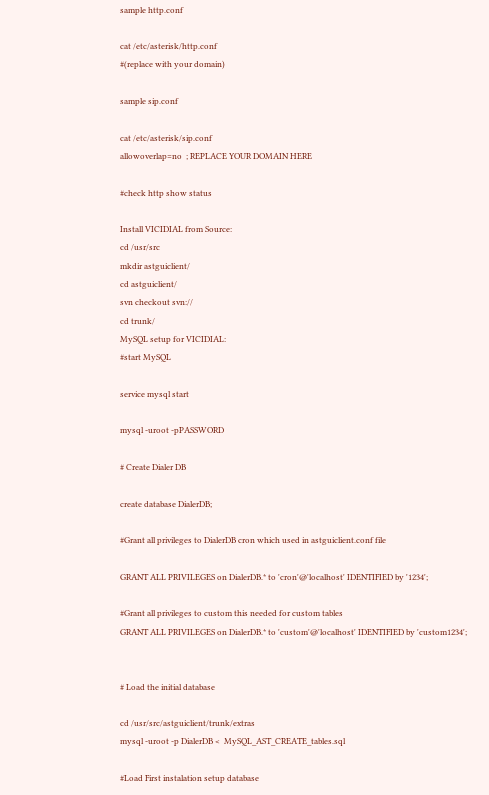sample http.conf

cat /etc/asterisk/http.conf
#(replace with your domain)

sample sip.conf

cat /etc/asterisk/sip.conf
allowoverlap=no  ; REPLACE YOUR DOMAIN HERE

#check http show status

Install VICIDIAL from Source:
cd /usr/src
mkdir astguiclient/
cd astguiclient/
svn checkout svn://
cd trunk/
MySQL setup for VICIDIAL:
#start MySQL

service mysql start

mysql -uroot -pPASSWORD

# Create Dialer DB

create database DialerDB;

#Grant all privileges to DialerDB cron which used in astguiclient.conf file

GRANT ALL PRIVILEGES on DialerDB.* to 'cron'@'localhost' IDENTIFIED by '1234';

#Grant all privileges to custom this needed for custom tables
GRANT ALL PRIVILEGES on DialerDB.* to 'custom'@'localhost' IDENTIFIED by 'custom1234';


# Load the initial database

cd /usr/src/astguiclient/trunk/extras
mysql -uroot -p DialerDB <  MySQL_AST_CREATE_tables.sql

#Load First instalation setup database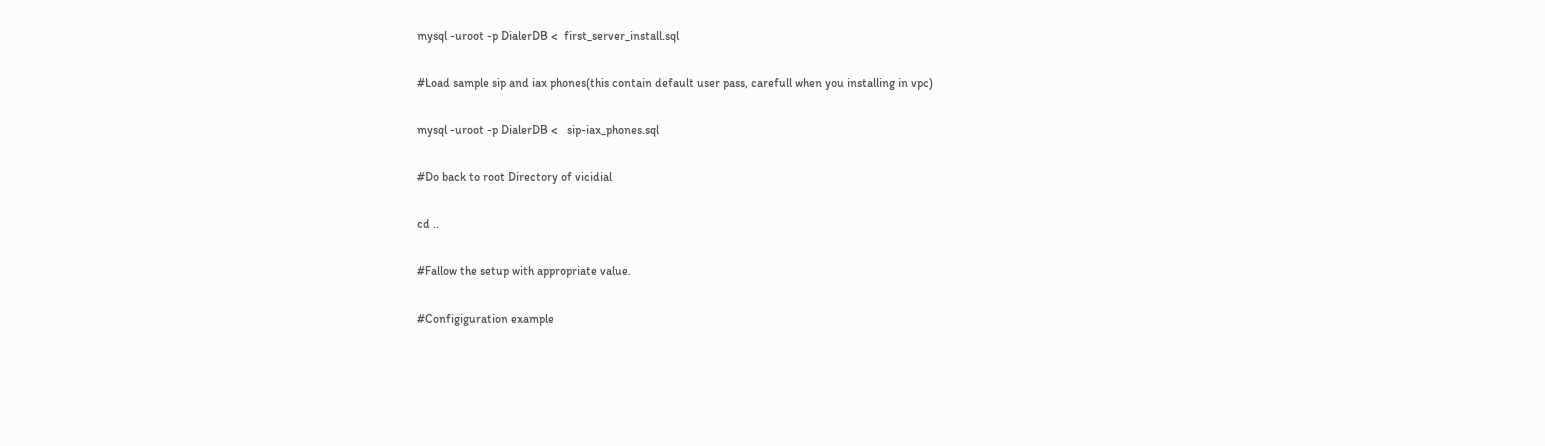mysql -uroot -p DialerDB <  first_server_install.sql

#Load sample sip and iax phones(this contain default user pass, carefull when you installing in vpc)

mysql -uroot -p DialerDB <   sip-iax_phones.sql

#Do back to root Directory of vicidial

cd ..

#Fallow the setup with appropriate value.

#Configiguration example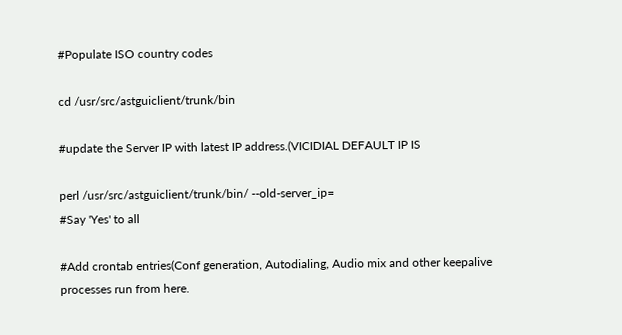#Populate ISO country codes

cd /usr/src/astguiclient/trunk/bin

#update the Server IP with latest IP address.(VICIDIAL DEFAULT IP IS

perl /usr/src/astguiclient/trunk/bin/ --old-server_ip=
#Say 'Yes' to all

#Add crontab entries(Conf generation, Autodialing, Audio mix and other keepalive processes run from here.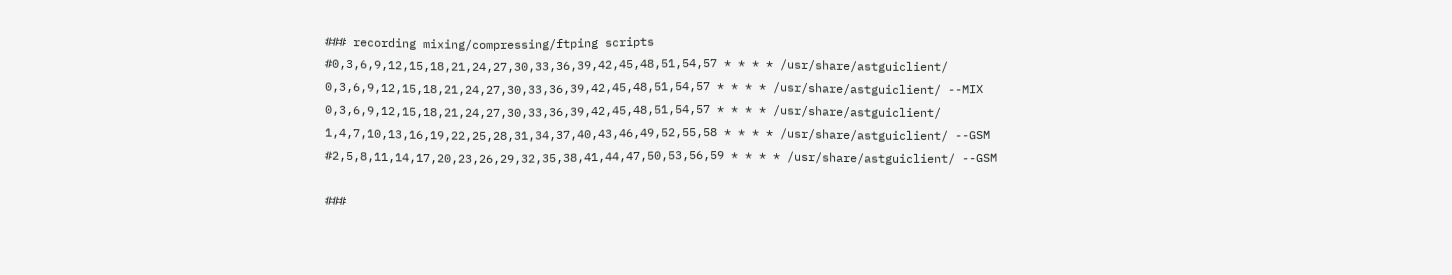### recording mixing/compressing/ftping scripts
#0,3,6,9,12,15,18,21,24,27,30,33,36,39,42,45,48,51,54,57 * * * * /usr/share/astguiclient/
0,3,6,9,12,15,18,21,24,27,30,33,36,39,42,45,48,51,54,57 * * * * /usr/share/astguiclient/ --MIX
0,3,6,9,12,15,18,21,24,27,30,33,36,39,42,45,48,51,54,57 * * * * /usr/share/astguiclient/
1,4,7,10,13,16,19,22,25,28,31,34,37,40,43,46,49,52,55,58 * * * * /usr/share/astguiclient/ --GSM
#2,5,8,11,14,17,20,23,26,29,32,35,38,41,44,47,50,53,56,59 * * * * /usr/share/astguiclient/ --GSM

###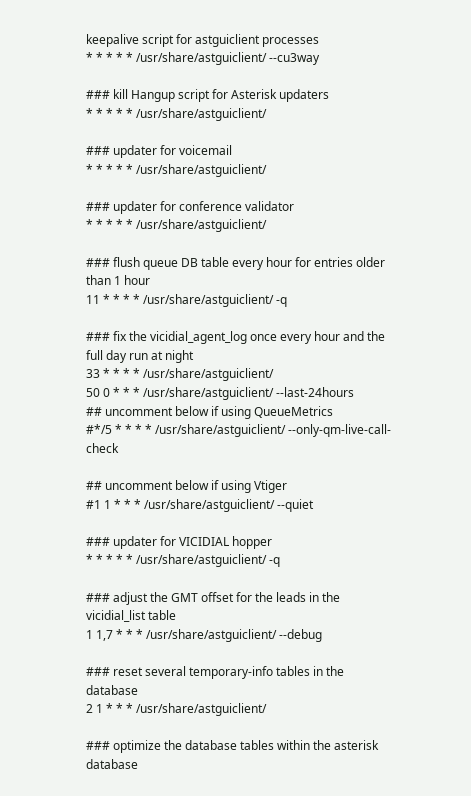keepalive script for astguiclient processes
* * * * * /usr/share/astguiclient/ --cu3way

### kill Hangup script for Asterisk updaters
* * * * * /usr/share/astguiclient/

### updater for voicemail
* * * * * /usr/share/astguiclient/

### updater for conference validator
* * * * * /usr/share/astguiclient/

### flush queue DB table every hour for entries older than 1 hour
11 * * * * /usr/share/astguiclient/ -q

### fix the vicidial_agent_log once every hour and the full day run at night
33 * * * * /usr/share/astguiclient/
50 0 * * * /usr/share/astguiclient/ --last-24hours
## uncomment below if using QueueMetrics
#*/5 * * * * /usr/share/astguiclient/ --only-qm-live-call-check

## uncomment below if using Vtiger
#1 1 * * * /usr/share/astguiclient/ --quiet

### updater for VICIDIAL hopper
* * * * * /usr/share/astguiclient/ -q

### adjust the GMT offset for the leads in the vicidial_list table
1 1,7 * * * /usr/share/astguiclient/ --debug

### reset several temporary-info tables in the database
2 1 * * * /usr/share/astguiclient/

### optimize the database tables within the asterisk database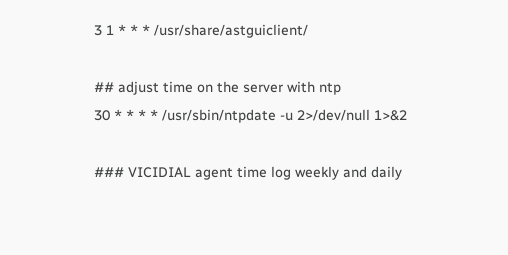3 1 * * * /usr/share/astguiclient/

## adjust time on the server with ntp
30 * * * * /usr/sbin/ntpdate -u 2>/dev/null 1>&2

### VICIDIAL agent time log weekly and daily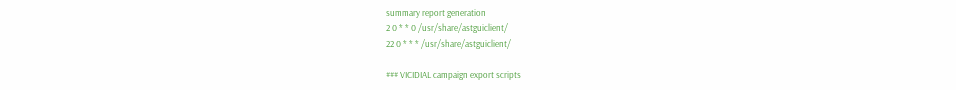summary report generation
2 0 * * 0 /usr/share/astguiclient/
22 0 * * * /usr/share/astguiclient/

### VICIDIAL campaign export scripts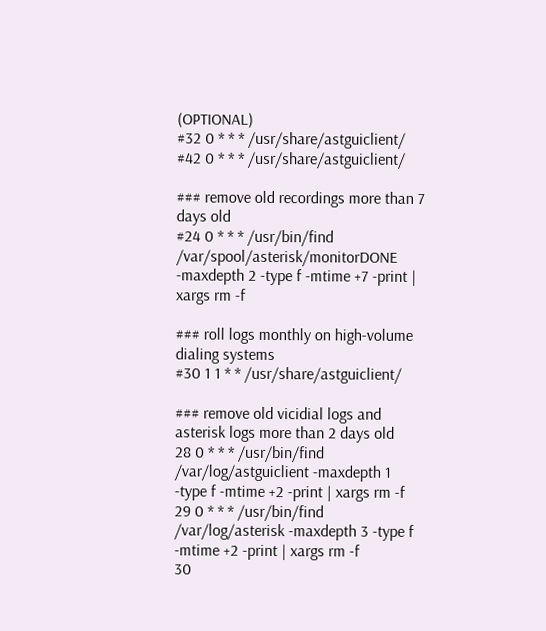(OPTIONAL)
#32 0 * * * /usr/share/astguiclient/
#42 0 * * * /usr/share/astguiclient/

### remove old recordings more than 7 days old
#24 0 * * * /usr/bin/find /var/spool/asterisk/monitorDONE -maxdepth 2 -type f -mtime +7 -print | xargs rm -f

### roll logs monthly on high-volume dialing systems
#30 1 1 * * /usr/share/astguiclient/

### remove old vicidial logs and asterisk logs more than 2 days old
28 0 * * * /usr/bin/find /var/log/astguiclient -maxdepth 1 -type f -mtime +2 -print | xargs rm -f
29 0 * * * /usr/bin/find /var/log/asterisk -maxdepth 3 -type f -mtime +2 -print | xargs rm -f
30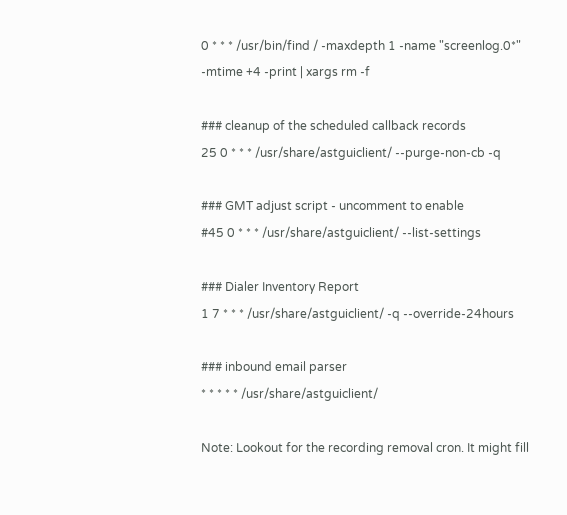0 * * * /usr/bin/find / -maxdepth 1 -name "screenlog.0*" -mtime +4 -print | xargs rm -f

### cleanup of the scheduled callback records
25 0 * * * /usr/share/astguiclient/ --purge-non-cb -q

### GMT adjust script - uncomment to enable
#45 0 * * * /usr/share/astguiclient/ --list-settings

### Dialer Inventory Report
1 7 * * * /usr/share/astguiclient/ -q --override-24hours

### inbound email parser
* * * * * /usr/share/astguiclient/

Note: Lookout for the recording removal cron. It might fill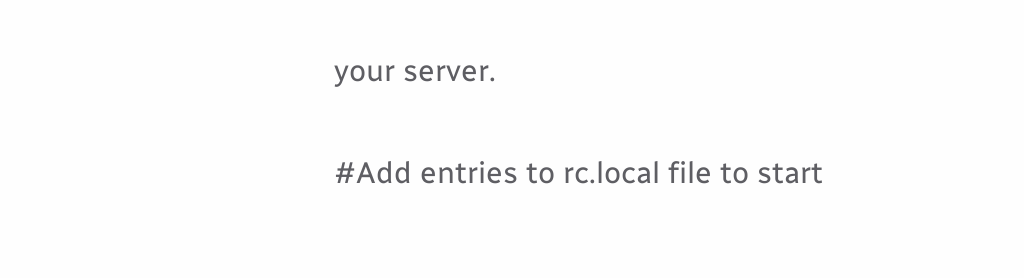your server.

#Add entries to rc.local file to start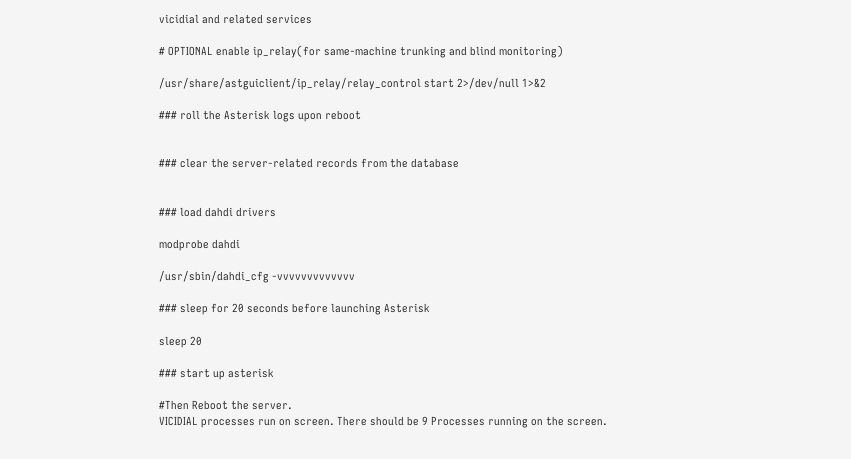vicidial and related services

# OPTIONAL enable ip_relay(for same-machine trunking and blind monitoring)

/usr/share/astguiclient/ip_relay/relay_control start 2>/dev/null 1>&2

### roll the Asterisk logs upon reboot


### clear the server-related records from the database


### load dahdi drivers

modprobe dahdi

/usr/sbin/dahdi_cfg -vvvvvvvvvvvvv

### sleep for 20 seconds before launching Asterisk

sleep 20

### start up asterisk

#Then Reboot the server.
VICIDIAL processes run on screen. There should be 9 Processes running on the screen.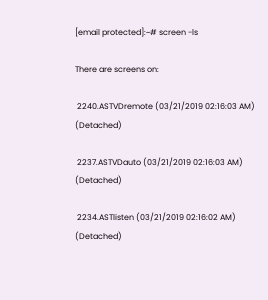[email protected]:~# screen -ls

There are screens on:

 2240.ASTVDremote (03/21/2019 02:16:03 AM) (Detached)

 2237.ASTVDauto (03/21/2019 02:16:03 AM) (Detached)

 2234.ASTlisten (03/21/2019 02:16:02 AM) (Detached)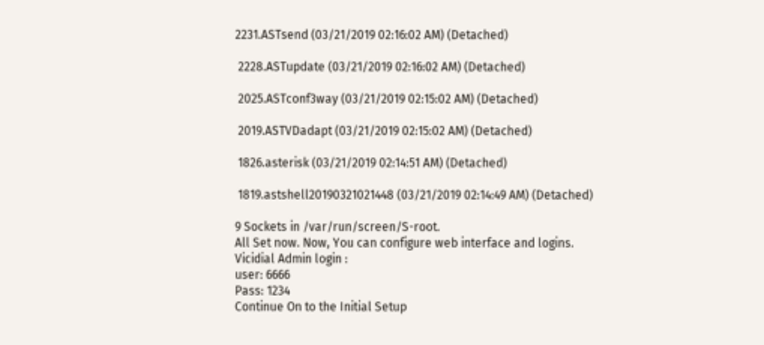2231.ASTsend (03/21/2019 02:16:02 AM) (Detached)

 2228.ASTupdate (03/21/2019 02:16:02 AM) (Detached)

 2025.ASTconf3way (03/21/2019 02:15:02 AM) (Detached)

 2019.ASTVDadapt (03/21/2019 02:15:02 AM) (Detached)

 1826.asterisk (03/21/2019 02:14:51 AM) (Detached)

 1819.astshell20190321021448 (03/21/2019 02:14:49 AM) (Detached)

9 Sockets in /var/run/screen/S-root.
All Set now. Now, You can configure web interface and logins.
Vicidial Admin login :
user: 6666
Pass: 1234
Continue On to the Initial Setup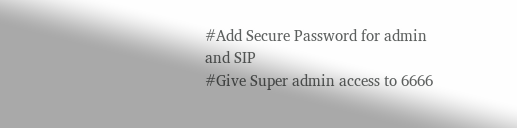#Add Secure Password for admin and SIP
#Give Super admin access to 6666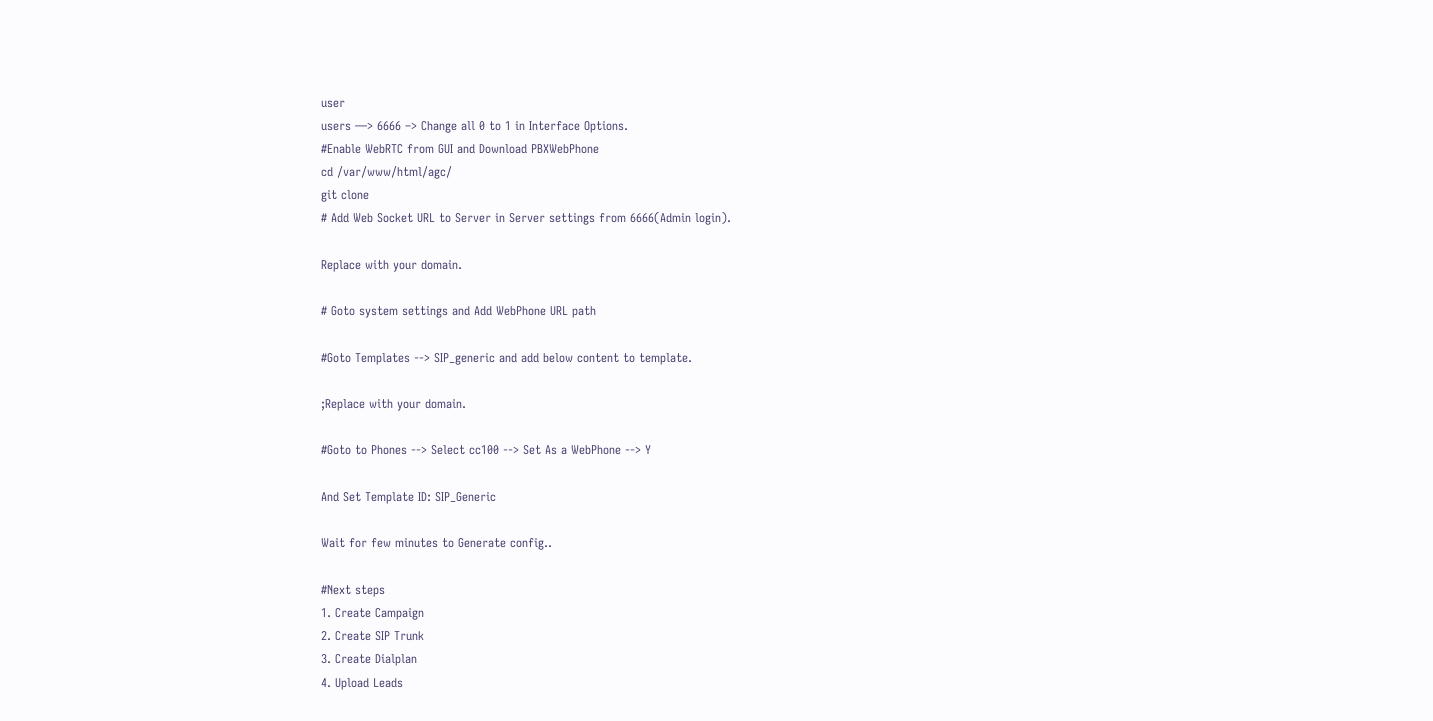user
users —> 6666 –> Change all 0 to 1 in Interface Options.
#Enable WebRTC from GUI and Download PBXWebPhone
cd /var/www/html/agc/
git clone
# Add Web Socket URL to Server in Server settings from 6666(Admin login).

Replace with your domain.

# Goto system settings and Add WebPhone URL path

#Goto Templates --> SIP_generic and add below content to template.

;Replace with your domain.

#Goto to Phones --> Select cc100 --> Set As a WebPhone --> Y

And Set Template ID: SIP_Generic

Wait for few minutes to Generate config..

#Next steps
1. Create Campaign
2. Create SIP Trunk
3. Create Dialplan
4. Upload Leads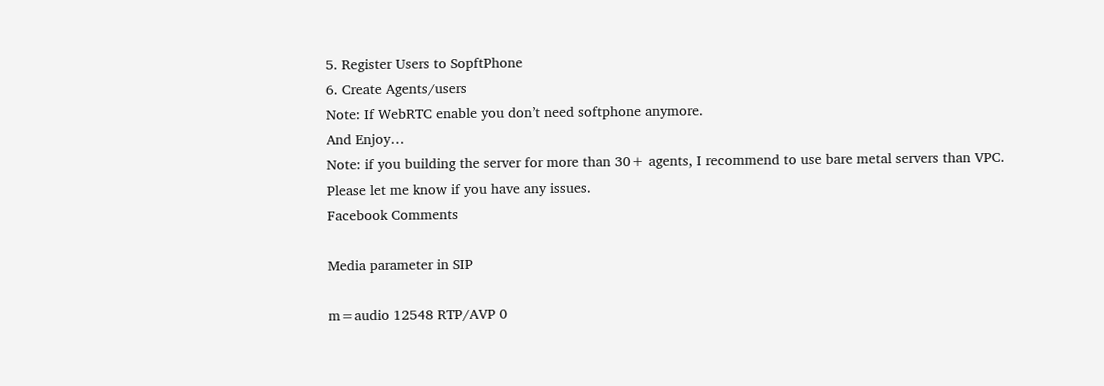5. Register Users to SopftPhone
6. Create Agents/users
Note: If WebRTC enable you don’t need softphone anymore.
And Enjoy…
Note: if you building the server for more than 30+ agents, I recommend to use bare metal servers than VPC.
Please let me know if you have any issues.
Facebook Comments

Media parameter in SIP

m=audio 12548 RTP/AVP 0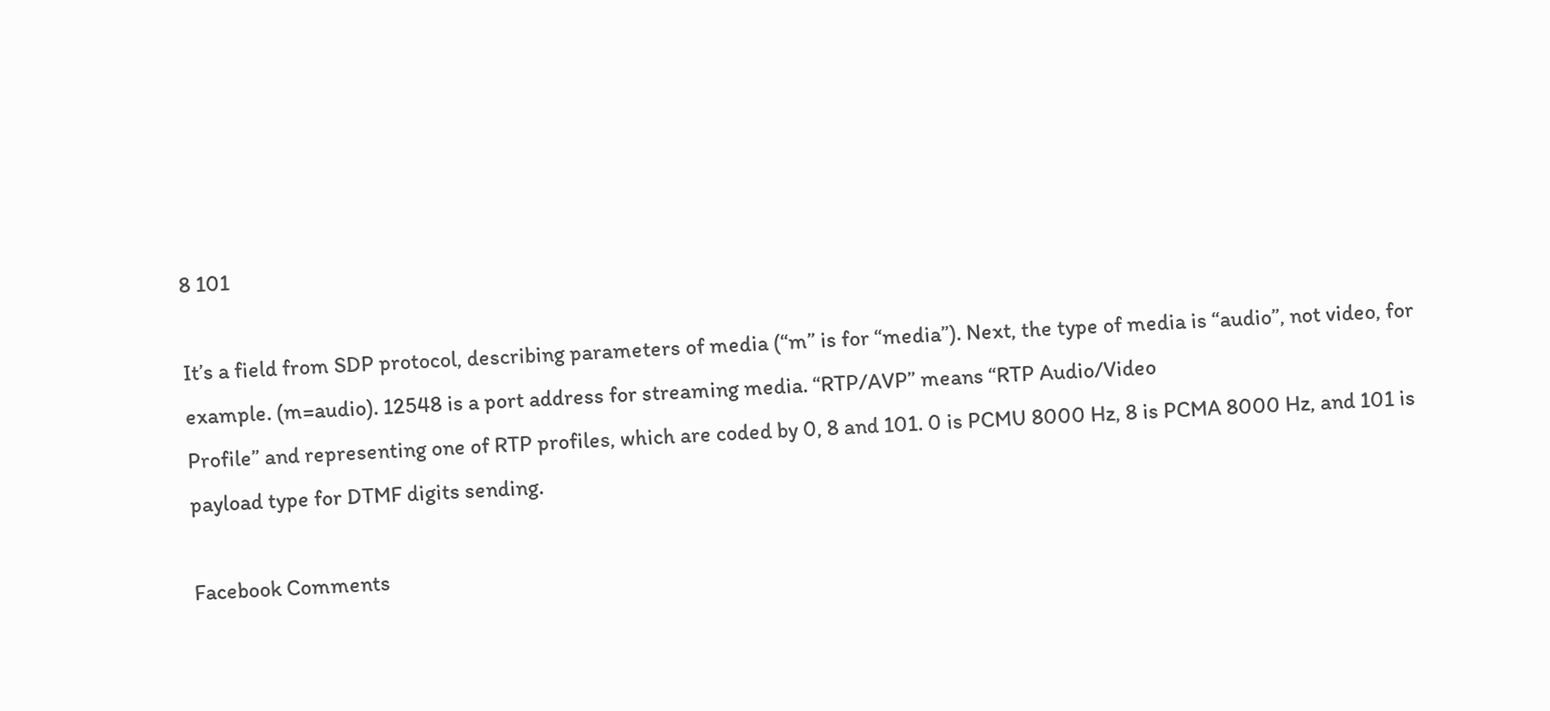8 101

It’s a field from SDP protocol, describing parameters of media (“m” is for “media”). Next, the type of media is “audio”, not video, for example. (m=audio). 12548 is a port address for streaming media. “RTP/AVP” means “RTP Audio/Video
Profile” and representing one of RTP profiles, which are coded by 0, 8 and 101. 0 is PCMU 8000 Hz, 8 is PCMA 8000 Hz, and 101 is payload type for DTMF digits sending.

Facebook Comments